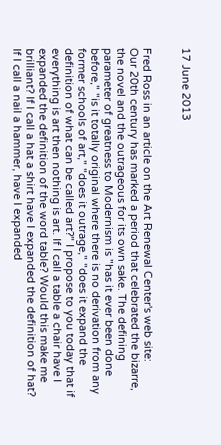17 June 2013


Fred Ross in an article on the Art Renewal Center's web site:
Our 20th century has marked a period that celebrated the bizarre, the novel and the outrageous for its own sake. The defining parameter of greatness to Modernism is "has it ever been done before," "is it totally original where there is no derivation from any former schools of art," "does it outrage," "does it expand the definition of what can be called art?" I propose to you today that if everything is art then nothing is art. If I call a table a chair have I expanded the definition of the word table? Would this make me brilliant? If I call a hat a shirt have I expanded the definition of hat? If I call a nail a hammer, have I expanded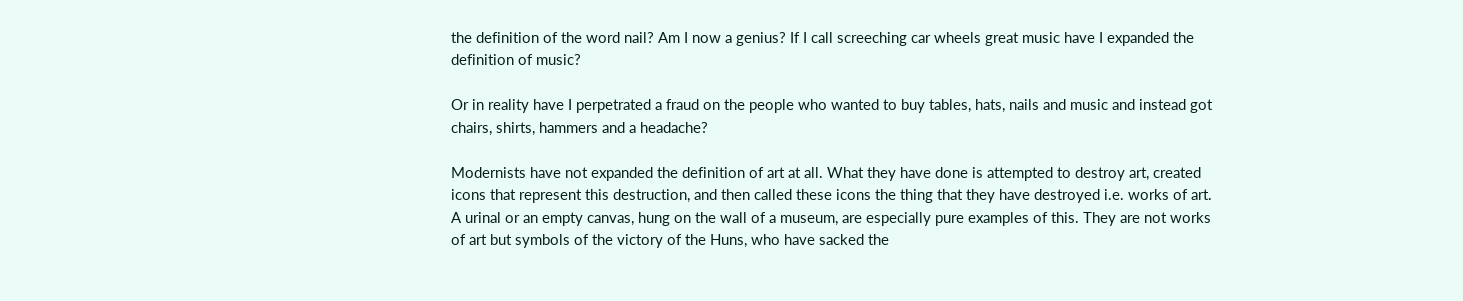the definition of the word nail? Am I now a genius? If I call screeching car wheels great music have I expanded the definition of music?

Or in reality have I perpetrated a fraud on the people who wanted to buy tables, hats, nails and music and instead got chairs, shirts, hammers and a headache?

Modernists have not expanded the definition of art at all. What they have done is attempted to destroy art, created icons that represent this destruction, and then called these icons the thing that they have destroyed i.e. works of art. A urinal or an empty canvas, hung on the wall of a museum, are especially pure examples of this. They are not works of art but symbols of the victory of the Huns, who have sacked the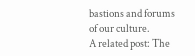bastions and forums of our culture.
A related post: The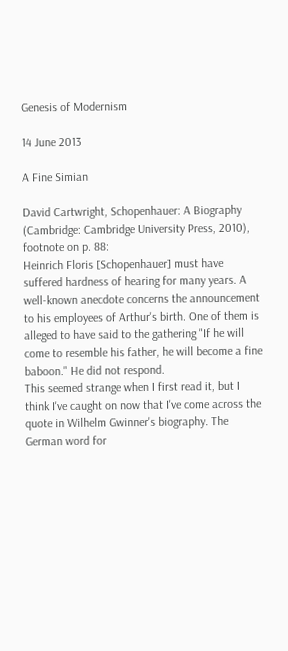Genesis of Modernism

14 June 2013

A Fine Simian

David Cartwright, Schopenhauer: A Biography (Cambridge: Cambridge University Press, 2010), footnote on p. 88:
Heinrich Floris [Schopenhauer] must have suffered hardness of hearing for many years. A well-known anecdote concerns the announcement to his employees of Arthur's birth. One of them is alleged to have said to the gathering "If he will come to resemble his father, he will become a fine baboon." He did not respond.
This seemed strange when I first read it, but I think I've caught on now that I've come across the quote in Wilhelm Gwinner's biography. The German word for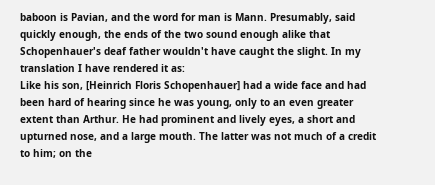baboon is Pavian, and the word for man is Mann. Presumably, said quickly enough, the ends of the two sound enough alike that Schopenhauer's deaf father wouldn't have caught the slight. In my translation I have rendered it as:
Like his son, [Heinrich Floris Schopenhauer] had a wide face and had been hard of hearing since he was young, only to an even greater extent than Arthur. He had prominent and lively eyes, a short and upturned nose, and a large mouth. The latter was not much of a credit to him; on the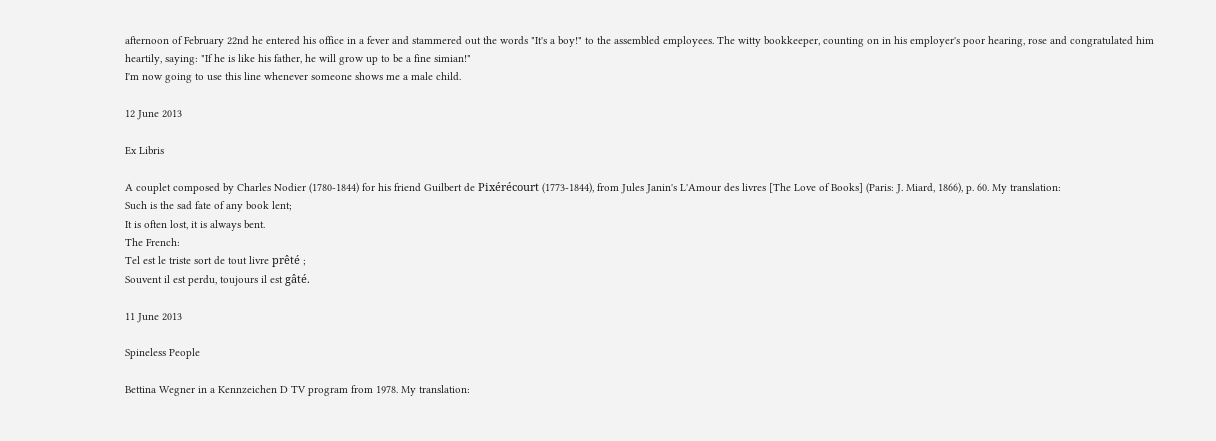afternoon of February 22nd he entered his office in a fever and stammered out the words "It's a boy!" to the assembled employees. The witty bookkeeper, counting on in his employer's poor hearing, rose and congratulated him heartily, saying: "If he is like his father, he will grow up to be a fine simian!"
I'm now going to use this line whenever someone shows me a male child.

12 June 2013

Ex Libris

A couplet composed by Charles Nodier (1780-1844) for his friend Guilbert de Pixérécourt (1773-1844), from Jules Janin's L'Amour des livres [The Love of Books] (Paris: J. Miard, 1866), p. 60. My translation:
Such is the sad fate of any book lent;
It is often lost, it is always bent.
The French:
Tel est le triste sort de tout livre prêté ;
Souvent il est perdu, toujours il est gâté.

11 June 2013

Spineless People

Bettina Wegner in a Kennzeichen D TV program from 1978. My translation: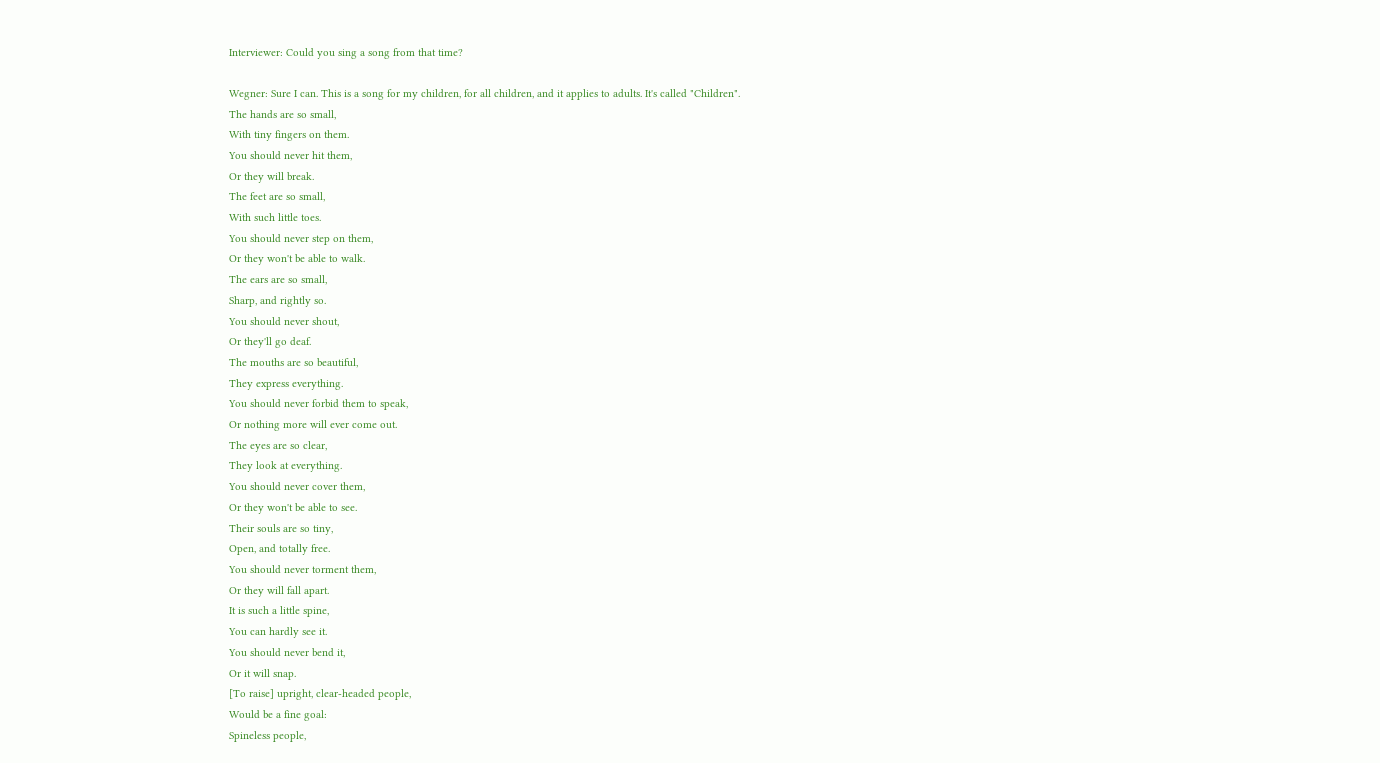Interviewer: Could you sing a song from that time?

Wegner: Sure I can. This is a song for my children, for all children, and it applies to adults. It's called "Children".
The hands are so small,
With tiny fingers on them.
You should never hit them,
Or they will break.
The feet are so small,
With such little toes.
You should never step on them,
Or they won't be able to walk.
The ears are so small,
Sharp, and rightly so.
You should never shout,
Or they'll go deaf.
The mouths are so beautiful,
They express everything.
You should never forbid them to speak,
Or nothing more will ever come out.
The eyes are so clear,
They look at everything.
You should never cover them,
Or they won't be able to see.
Their souls are so tiny,
Open, and totally free.
You should never torment them,
Or they will fall apart.
It is such a little spine,
You can hardly see it.
You should never bend it,
Or it will snap.
[To raise] upright, clear-headed people,
Would be a fine goal:
Spineless people,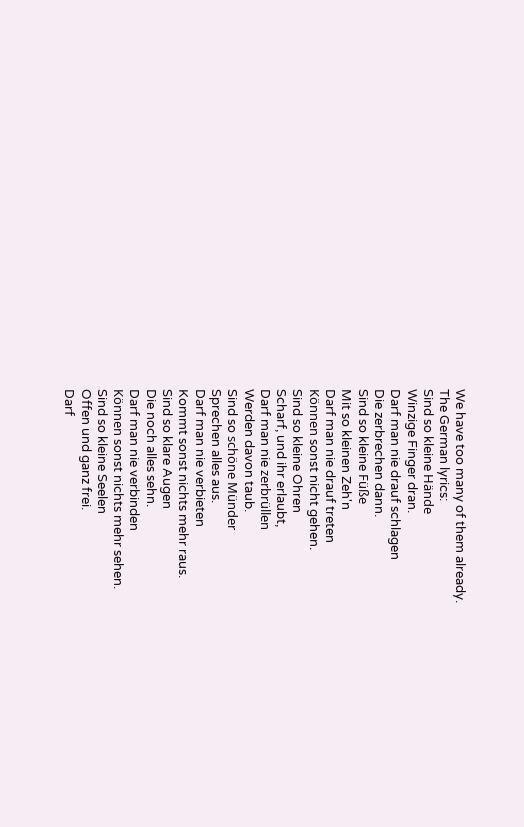We have too many of them already.
The German lyrics:
Sind so kleine Hände
Winzige Finger dran.
Darf man nie drauf schlagen
Die zerbrechen dann.
Sind so kleine Füße
Mit so kleinen Zeh'n
Darf man nie drauf treten
Können sonst nicht gehen.
Sind so kleine Ohren
Scharf, und ihr erlaubt,
Darf man nie zerbrüllen
Werden davon taub.
Sind so schöne Münder
Sprechen alles aus.
Darf man nie verbieten
Kommt sonst nichts mehr raus.
Sind so klare Augen
Die noch alles sehn.
Darf man nie verbinden
Können sonst nichts mehr sehen.
Sind so kleine Seelen
Offen und ganz frei.
Darf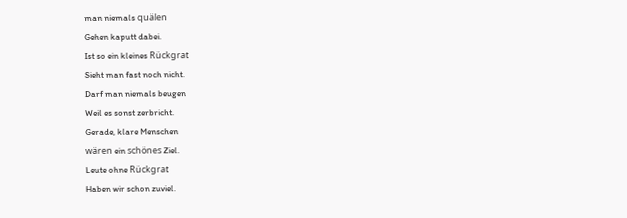man niemals quälen
Gehen kaputt dabei.
Ist so ein kleines Rückgrat
Sieht man fast noch nicht.
Darf man niemals beugen
Weil es sonst zerbricht.
Gerade, klare Menschen
wären ein schönes Ziel.
Leute ohne Rückgrat
Haben wir schon zuviel.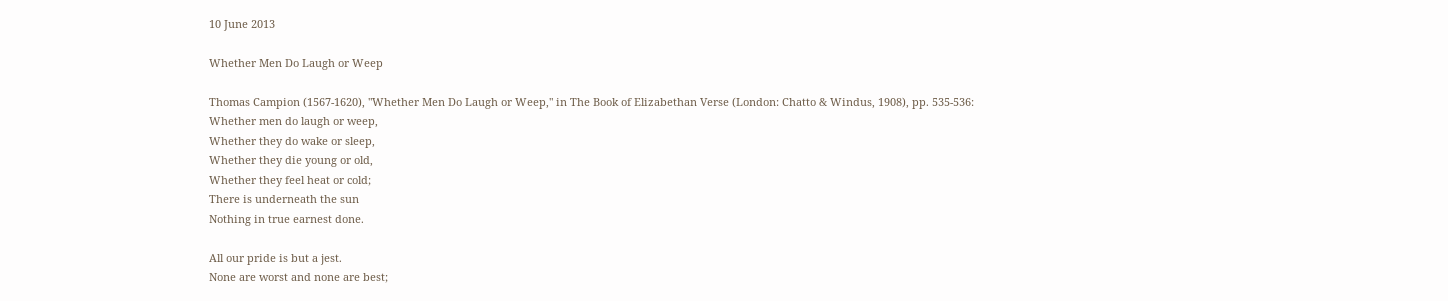10 June 2013

Whether Men Do Laugh or Weep

Thomas Campion (1567-1620), "Whether Men Do Laugh or Weep," in The Book of Elizabethan Verse (London: Chatto & Windus, 1908), pp. 535-536:
Whether men do laugh or weep,
Whether they do wake or sleep,
Whether they die young or old,
Whether they feel heat or cold;
There is underneath the sun
Nothing in true earnest done.

All our pride is but a jest.
None are worst and none are best;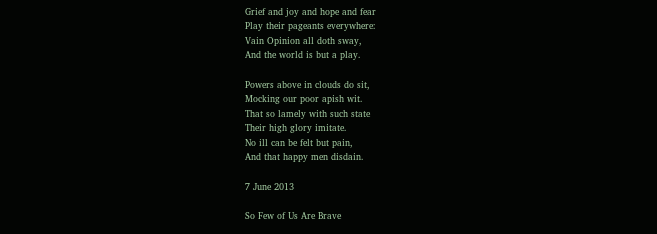Grief and joy and hope and fear
Play their pageants everywhere:
Vain Opinion all doth sway,
And the world is but a play.

Powers above in clouds do sit,
Mocking our poor apish wit.
That so lamely with such state
Their high glory imitate.
No ill can be felt but pain,
And that happy men disdain.

7 June 2013

So Few of Us Are Brave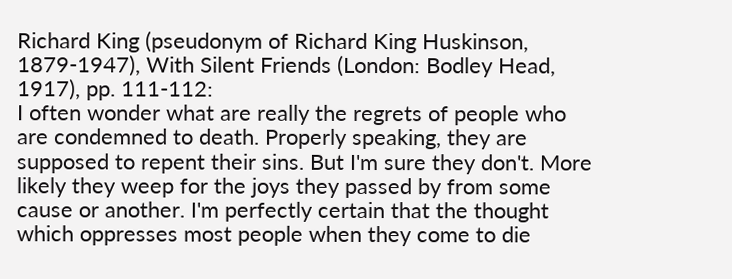Richard King (pseudonym of Richard King Huskinson, 1879-1947), With Silent Friends (London: Bodley Head, 1917), pp. 111-112:
I often wonder what are really the regrets of people who are condemned to death. Properly speaking, they are supposed to repent their sins. But I'm sure they don't. More likely they weep for the joys they passed by from some cause or another. I'm perfectly certain that the thought which oppresses most people when they come to die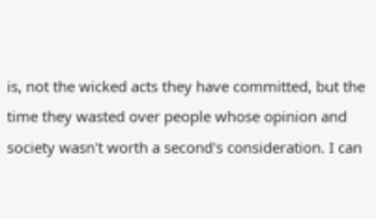is, not the wicked acts they have committed, but the time they wasted over people whose opinion and society wasn't worth a second's consideration. I can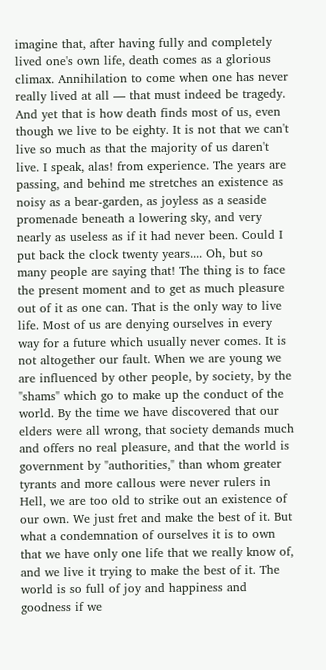imagine that, after having fully and completely lived one's own life, death comes as a glorious climax. Annihilation to come when one has never really lived at all — that must indeed be tragedy. And yet that is how death finds most of us, even though we live to be eighty. It is not that we can't live so much as that the majority of us daren't live. I speak, alas! from experience. The years are passing, and behind me stretches an existence as noisy as a bear-garden, as joyless as a seaside promenade beneath a lowering sky, and very nearly as useless as if it had never been. Could I put back the clock twenty years.... Oh, but so many people are saying that! The thing is to face the present moment and to get as much pleasure out of it as one can. That is the only way to live life. Most of us are denying ourselves in every way for a future which usually never comes. It is not altogether our fault. When we are young we are influenced by other people, by society, by the "shams" which go to make up the conduct of the world. By the time we have discovered that our elders were all wrong, that society demands much and offers no real pleasure, and that the world is government by "authorities," than whom greater tyrants and more callous were never rulers in Hell, we are too old to strike out an existence of our own. We just fret and make the best of it. But what a condemnation of ourselves it is to own that we have only one life that we really know of, and we live it trying to make the best of it. The world is so full of joy and happiness and goodness if we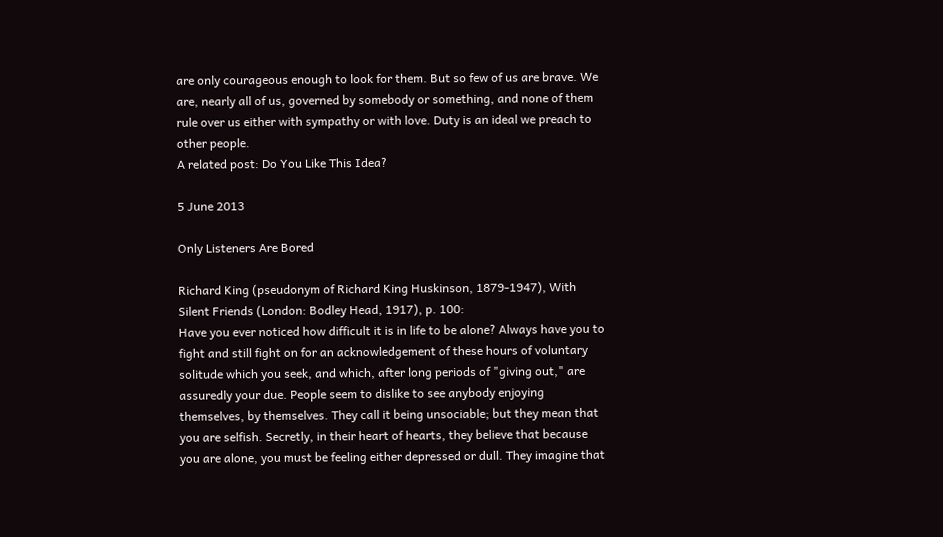are only courageous enough to look for them. But so few of us are brave. We are, nearly all of us, governed by somebody or something, and none of them rule over us either with sympathy or with love. Duty is an ideal we preach to other people.
A related post: Do You Like This Idea?

5 June 2013

Only Listeners Are Bored

Richard King (pseudonym of Richard King Huskinson, 1879-1947), With Silent Friends (London: Bodley Head, 1917), p. 100:
Have you ever noticed how difficult it is in life to be alone? Always have you to fight and still fight on for an acknowledgement of these hours of voluntary solitude which you seek, and which, after long periods of "giving out," are assuredly your due. People seem to dislike to see anybody enjoying themselves, by themselves. They call it being unsociable; but they mean that you are selfish. Secretly, in their heart of hearts, they believe that because you are alone, you must be feeling either depressed or dull. They imagine that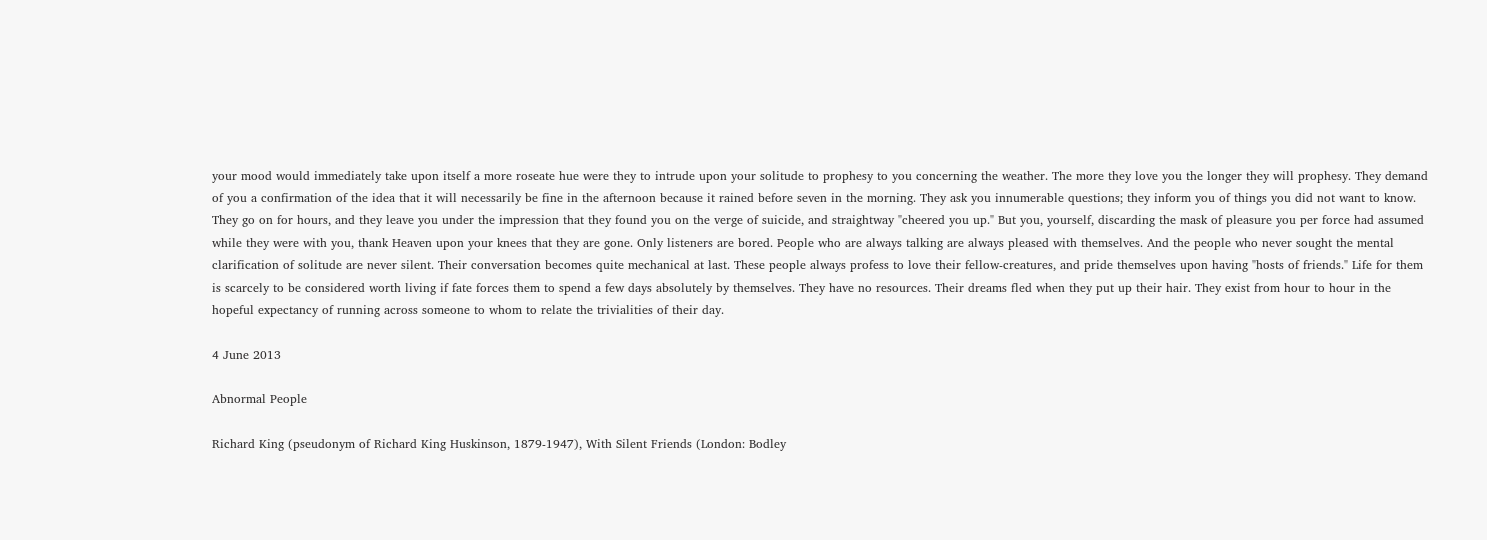your mood would immediately take upon itself a more roseate hue were they to intrude upon your solitude to prophesy to you concerning the weather. The more they love you the longer they will prophesy. They demand of you a confirmation of the idea that it will necessarily be fine in the afternoon because it rained before seven in the morning. They ask you innumerable questions; they inform you of things you did not want to know. They go on for hours, and they leave you under the impression that they found you on the verge of suicide, and straightway "cheered you up." But you, yourself, discarding the mask of pleasure you per force had assumed while they were with you, thank Heaven upon your knees that they are gone. Only listeners are bored. People who are always talking are always pleased with themselves. And the people who never sought the mental clarification of solitude are never silent. Their conversation becomes quite mechanical at last. These people always profess to love their fellow-creatures, and pride themselves upon having "hosts of friends." Life for them is scarcely to be considered worth living if fate forces them to spend a few days absolutely by themselves. They have no resources. Their dreams fled when they put up their hair. They exist from hour to hour in the hopeful expectancy of running across someone to whom to relate the trivialities of their day.

4 June 2013

Abnormal People

Richard King (pseudonym of Richard King Huskinson, 1879-1947), With Silent Friends (London: Bodley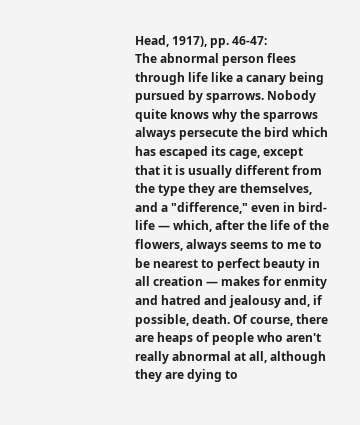Head, 1917), pp. 46-47:
The abnormal person flees through life like a canary being pursued by sparrows. Nobody quite knows why the sparrows always persecute the bird which has escaped its cage, except that it is usually different from the type they are themselves, and a "difference," even in bird-life — which, after the life of the flowers, always seems to me to be nearest to perfect beauty in all creation — makes for enmity and hatred and jealousy and, if possible, death. Of course, there are heaps of people who aren't really abnormal at all, although they are dying to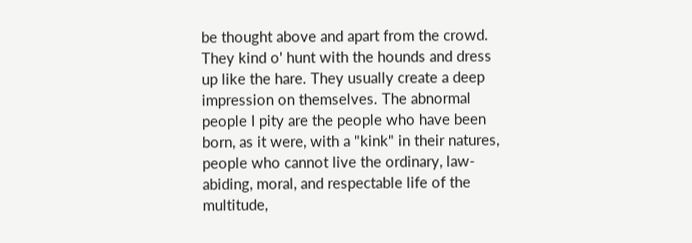be thought above and apart from the crowd. They kind o' hunt with the hounds and dress up like the hare. They usually create a deep impression on themselves. The abnormal people I pity are the people who have been born, as it were, with a "kink" in their natures, people who cannot live the ordinary, law-abiding, moral, and respectable life of the multitude,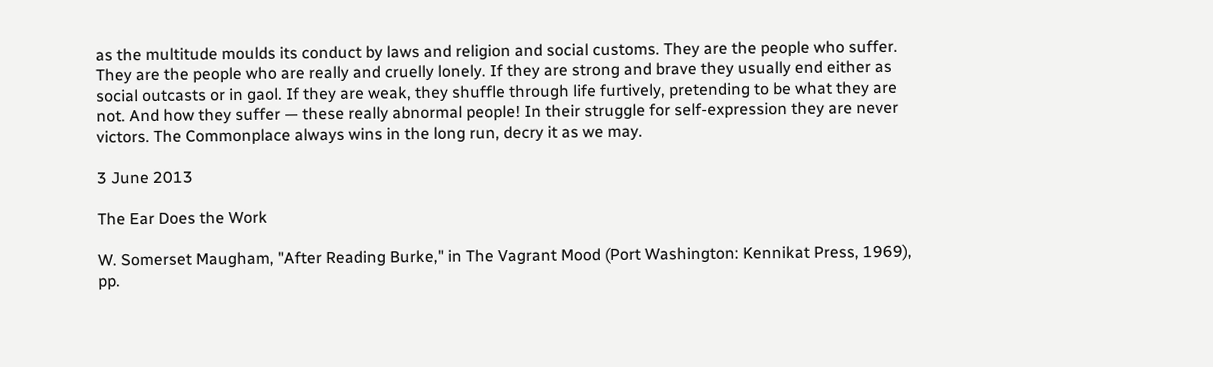as the multitude moulds its conduct by laws and religion and social customs. They are the people who suffer. They are the people who are really and cruelly lonely. If they are strong and brave they usually end either as social outcasts or in gaol. If they are weak, they shuffle through life furtively, pretending to be what they are not. And how they suffer — these really abnormal people! In their struggle for self-expression they are never victors. The Commonplace always wins in the long run, decry it as we may.

3 June 2013

The Ear Does the Work

W. Somerset Maugham, "After Reading Burke," in The Vagrant Mood (Port Washington: Kennikat Press, 1969), pp.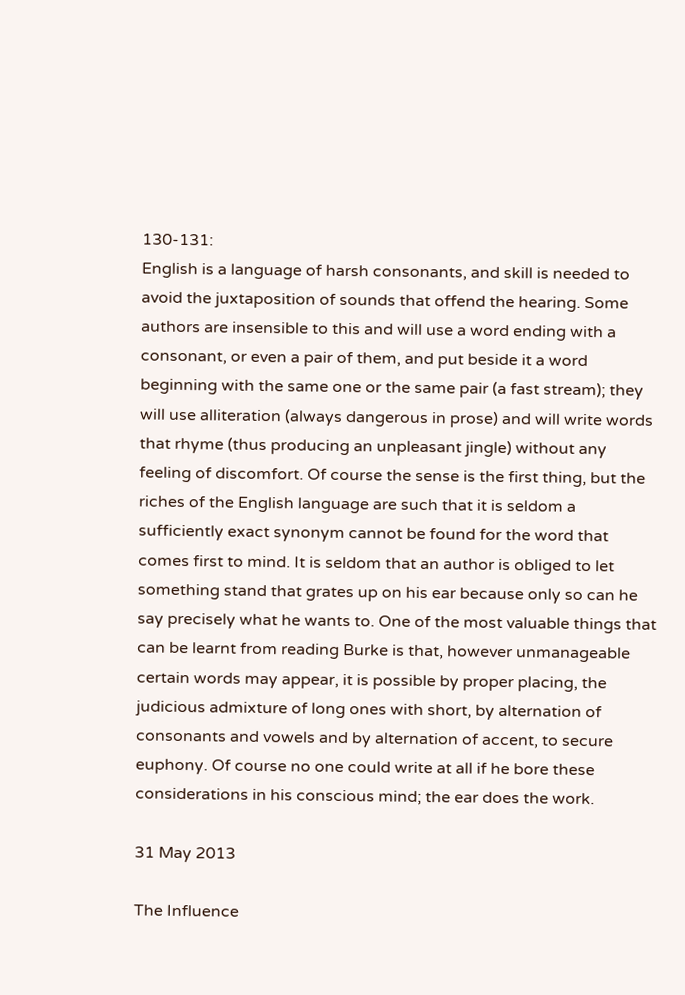130-131:
English is a language of harsh consonants, and skill is needed to avoid the juxtaposition of sounds that offend the hearing. Some authors are insensible to this and will use a word ending with a consonant, or even a pair of them, and put beside it a word beginning with the same one or the same pair (a fast stream); they will use alliteration (always dangerous in prose) and will write words that rhyme (thus producing an unpleasant jingle) without any feeling of discomfort. Of course the sense is the first thing, but the riches of the English language are such that it is seldom a sufficiently exact synonym cannot be found for the word that comes first to mind. It is seldom that an author is obliged to let something stand that grates up on his ear because only so can he say precisely what he wants to. One of the most valuable things that can be learnt from reading Burke is that, however unmanageable certain words may appear, it is possible by proper placing, the judicious admixture of long ones with short, by alternation of consonants and vowels and by alternation of accent, to secure euphony. Of course no one could write at all if he bore these considerations in his conscious mind; the ear does the work.

31 May 2013

The Influence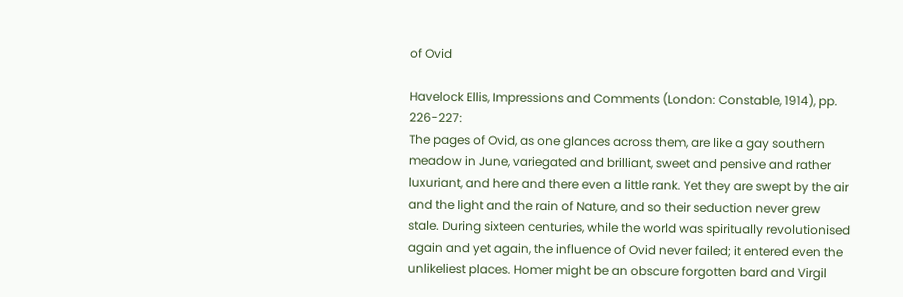of Ovid

Havelock Ellis, Impressions and Comments (London: Constable, 1914), pp. 226-227:
The pages of Ovid, as one glances across them, are like a gay southern meadow in June, variegated and brilliant, sweet and pensive and rather luxuriant, and here and there even a little rank. Yet they are swept by the air and the light and the rain of Nature, and so their seduction never grew stale. During sixteen centuries, while the world was spiritually revolutionised again and yet again, the influence of Ovid never failed; it entered even the unlikeliest places. Homer might be an obscure forgotten bard and Virgil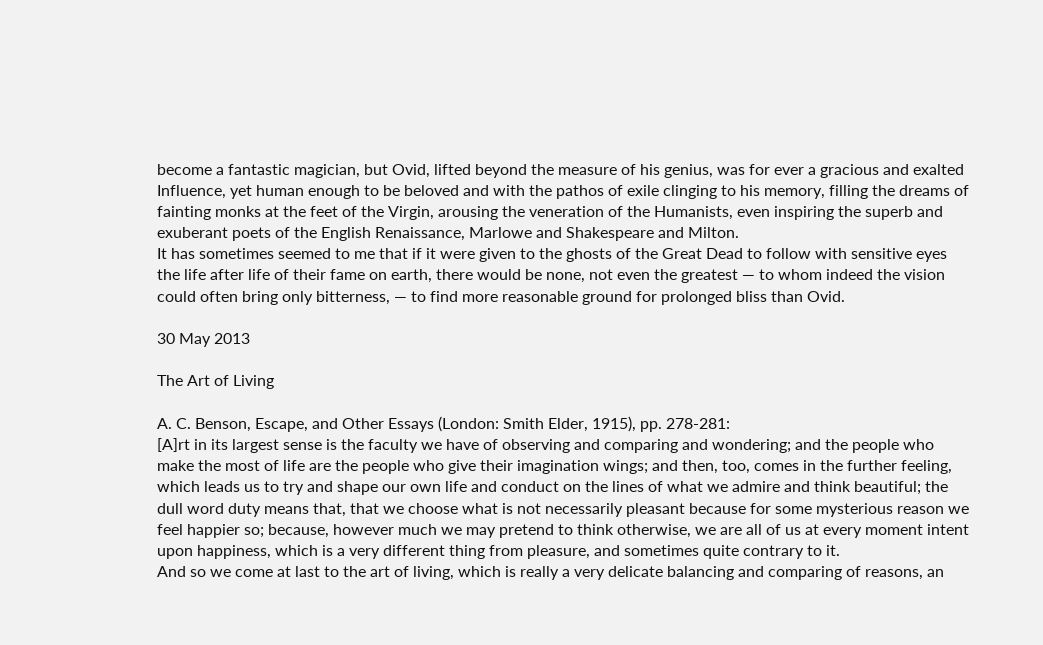become a fantastic magician, but Ovid, lifted beyond the measure of his genius, was for ever a gracious and exalted Influence, yet human enough to be beloved and with the pathos of exile clinging to his memory, filling the dreams of fainting monks at the feet of the Virgin, arousing the veneration of the Humanists, even inspiring the superb and exuberant poets of the English Renaissance, Marlowe and Shakespeare and Milton.
It has sometimes seemed to me that if it were given to the ghosts of the Great Dead to follow with sensitive eyes the life after life of their fame on earth, there would be none, not even the greatest — to whom indeed the vision could often bring only bitterness, — to find more reasonable ground for prolonged bliss than Ovid.

30 May 2013

The Art of Living

A. C. Benson, Escape, and Other Essays (London: Smith Elder, 1915), pp. 278-281:
[A]rt in its largest sense is the faculty we have of observing and comparing and wondering; and the people who make the most of life are the people who give their imagination wings; and then, too, comes in the further feeling, which leads us to try and shape our own life and conduct on the lines of what we admire and think beautiful; the dull word duty means that, that we choose what is not necessarily pleasant because for some mysterious reason we feel happier so; because, however much we may pretend to think otherwise, we are all of us at every moment intent upon happiness, which is a very different thing from pleasure, and sometimes quite contrary to it.
And so we come at last to the art of living, which is really a very delicate balancing and comparing of reasons, an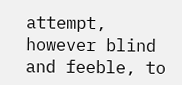attempt, however blind and feeble, to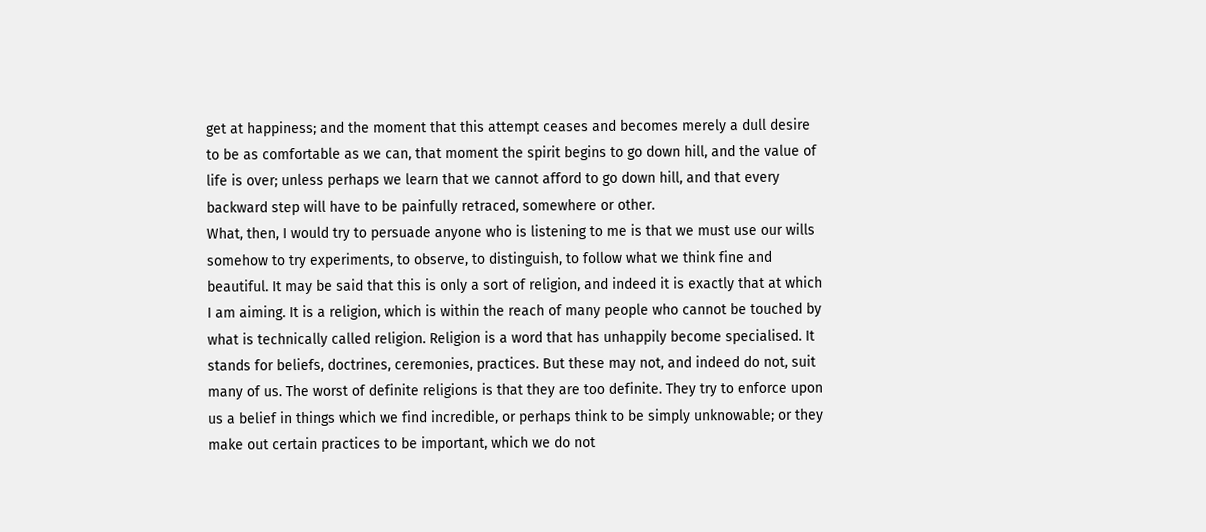get at happiness; and the moment that this attempt ceases and becomes merely a dull desire to be as comfortable as we can, that moment the spirit begins to go down hill, and the value of life is over; unless perhaps we learn that we cannot afford to go down hill, and that every backward step will have to be painfully retraced, somewhere or other.
What, then, I would try to persuade anyone who is listening to me is that we must use our wills somehow to try experiments, to observe, to distinguish, to follow what we think fine and beautiful. It may be said that this is only a sort of religion, and indeed it is exactly that at which I am aiming. It is a religion, which is within the reach of many people who cannot be touched by what is technically called religion. Religion is a word that has unhappily become specialised. It stands for beliefs, doctrines, ceremonies, practices. But these may not, and indeed do not, suit many of us. The worst of definite religions is that they are too definite. They try to enforce upon us a belief in things which we find incredible, or perhaps think to be simply unknowable; or they make out certain practices to be important, which we do not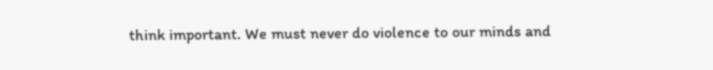think important. We must never do violence to our minds and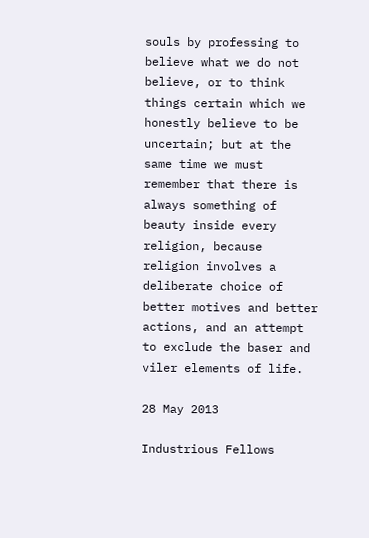souls by professing to believe what we do not believe, or to think things certain which we honestly believe to be uncertain; but at the same time we must remember that there is always something of beauty inside every religion, because religion involves a deliberate choice of better motives and better actions, and an attempt to exclude the baser and viler elements of life.

28 May 2013

Industrious Fellows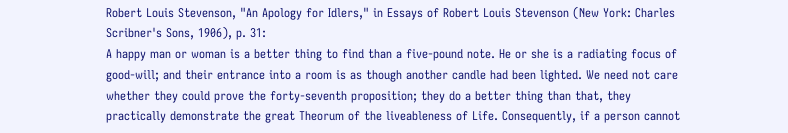Robert Louis Stevenson, "An Apology for Idlers," in Essays of Robert Louis Stevenson (New York: Charles Scribner's Sons, 1906), p. 31:
A happy man or woman is a better thing to find than a five-pound note. He or she is a radiating focus of good-will; and their entrance into a room is as though another candle had been lighted. We need not care whether they could prove the forty-seventh proposition; they do a better thing than that, they practically demonstrate the great Theorum of the liveableness of Life. Consequently, if a person cannot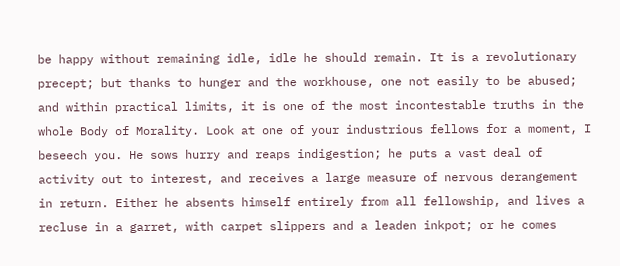be happy without remaining idle, idle he should remain. It is a revolutionary precept; but thanks to hunger and the workhouse, one not easily to be abused; and within practical limits, it is one of the most incontestable truths in the whole Body of Morality. Look at one of your industrious fellows for a moment, I beseech you. He sows hurry and reaps indigestion; he puts a vast deal of activity out to interest, and receives a large measure of nervous derangement in return. Either he absents himself entirely from all fellowship, and lives a recluse in a garret, with carpet slippers and a leaden inkpot; or he comes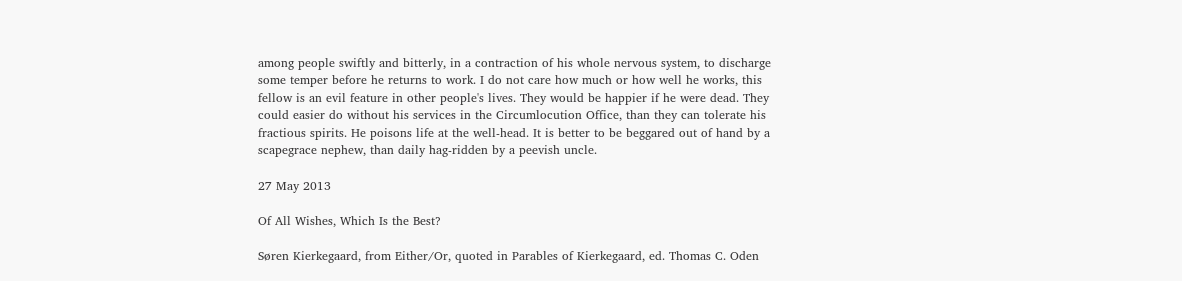among people swiftly and bitterly, in a contraction of his whole nervous system, to discharge some temper before he returns to work. I do not care how much or how well he works, this fellow is an evil feature in other people's lives. They would be happier if he were dead. They could easier do without his services in the Circumlocution Office, than they can tolerate his fractious spirits. He poisons life at the well-head. It is better to be beggared out of hand by a scapegrace nephew, than daily hag-ridden by a peevish uncle.

27 May 2013

Of All Wishes, Which Is the Best?

Søren Kierkegaard, from Either/Or, quoted in Parables of Kierkegaard, ed. Thomas C. Oden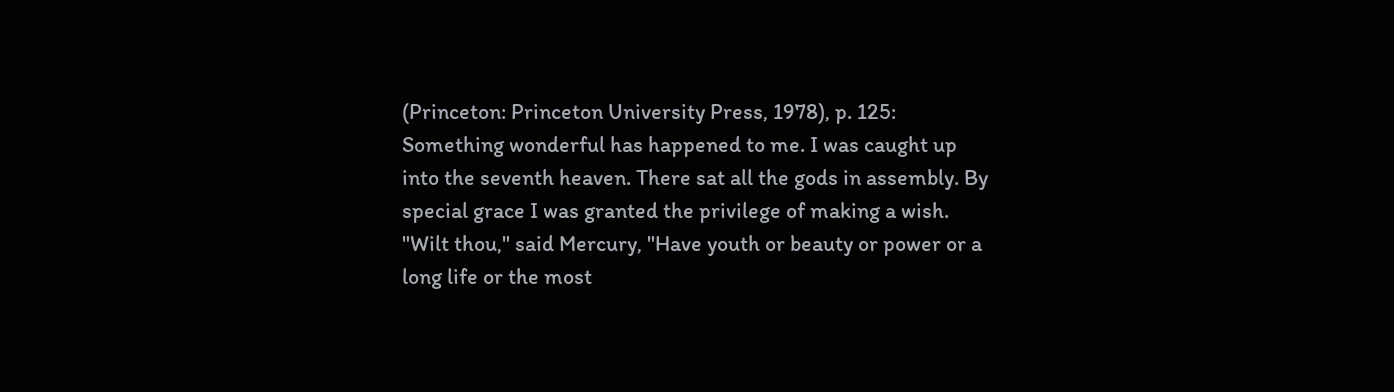(Princeton: Princeton University Press, 1978), p. 125:
Something wonderful has happened to me. I was caught up into the seventh heaven. There sat all the gods in assembly. By special grace I was granted the privilege of making a wish. "Wilt thou," said Mercury, "Have youth or beauty or power or a long life or the most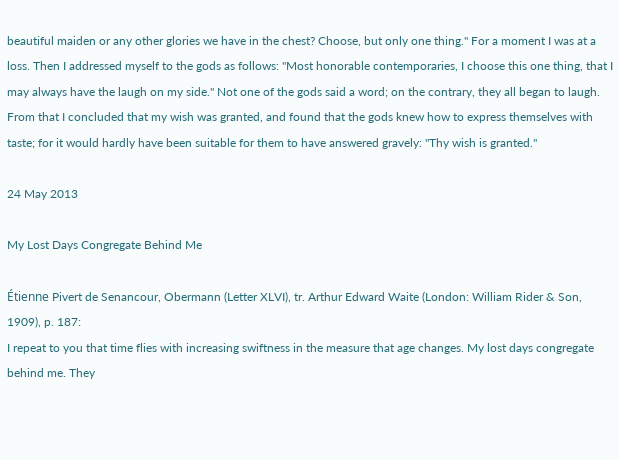beautiful maiden or any other glories we have in the chest? Choose, but only one thing." For a moment I was at a loss. Then I addressed myself to the gods as follows: "Most honorable contemporaries, I choose this one thing, that I may always have the laugh on my side." Not one of the gods said a word; on the contrary, they all began to laugh. From that I concluded that my wish was granted, and found that the gods knew how to express themselves with taste; for it would hardly have been suitable for them to have answered gravely: "Thy wish is granted."

24 May 2013

My Lost Days Congregate Behind Me

Étienne Pivert de Senancour, Obermann (Letter XLVI), tr. Arthur Edward Waite (London: William Rider & Son, 1909), p. 187:
I repeat to you that time flies with increasing swiftness in the measure that age changes. My lost days congregate behind me. They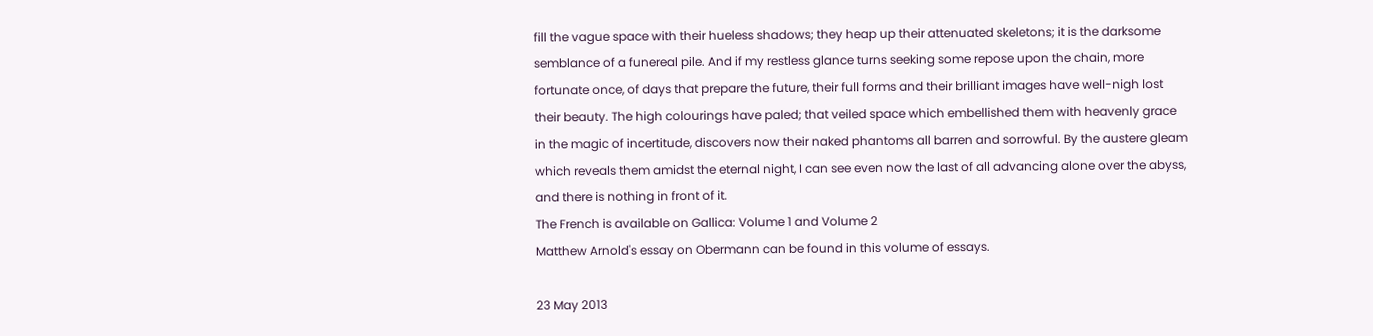fill the vague space with their hueless shadows; they heap up their attenuated skeletons; it is the darksome semblance of a funereal pile. And if my restless glance turns seeking some repose upon the chain, more fortunate once, of days that prepare the future, their full forms and their brilliant images have well-nigh lost their beauty. The high colourings have paled; that veiled space which embellished them with heavenly grace in the magic of incertitude, discovers now their naked phantoms all barren and sorrowful. By the austere gleam which reveals them amidst the eternal night, I can see even now the last of all advancing alone over the abyss, and there is nothing in front of it.
The French is available on Gallica: Volume 1 and Volume 2
Matthew Arnold's essay on Obermann can be found in this volume of essays.

23 May 2013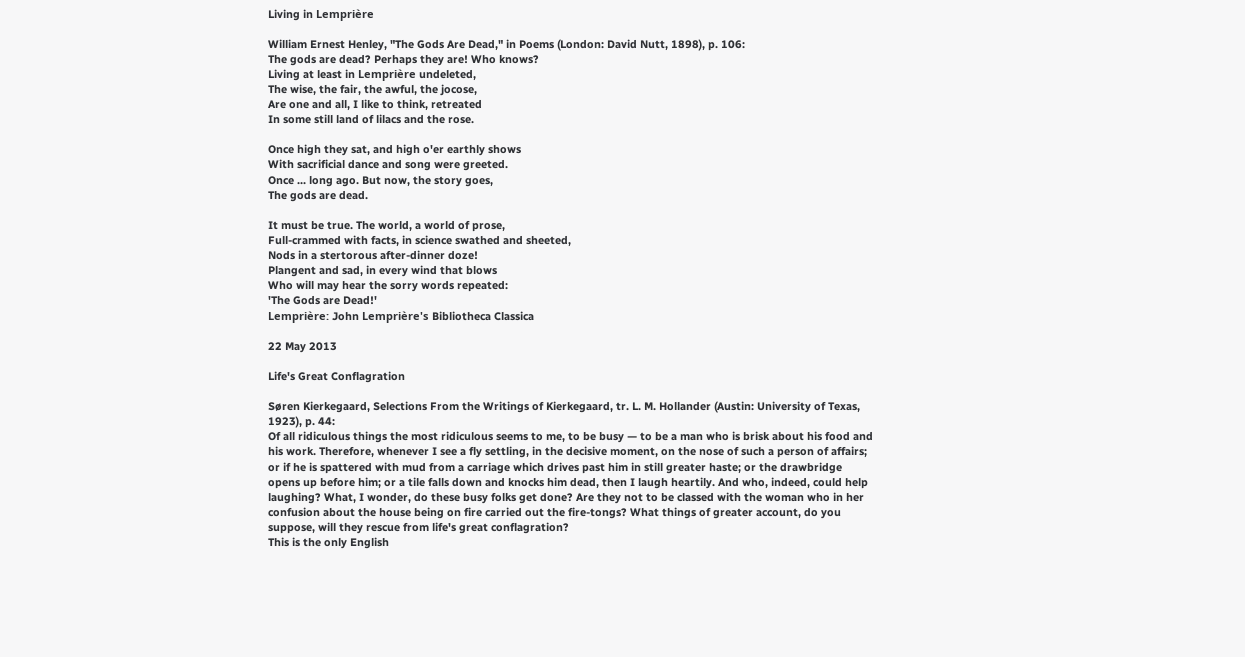Living in Lemprière

William Ernest Henley, "The Gods Are Dead," in Poems (London: David Nutt, 1898), p. 106:
The gods are dead? Perhaps they are! Who knows?
Living at least in Lemprière undeleted,
The wise, the fair, the awful, the jocose,
Are one and all, I like to think, retreated
In some still land of lilacs and the rose.

Once high they sat, and high o'er earthly shows
With sacrificial dance and song were greeted.
Once ... long ago. But now, the story goes,
The gods are dead.

It must be true. The world, a world of prose,
Full-crammed with facts, in science swathed and sheeted,
Nods in a stertorous after-dinner doze!
Plangent and sad, in every wind that blows
Who will may hear the sorry words repeated:
'The Gods are Dead!'
Lemprière: John Lemprière's Bibliotheca Classica

22 May 2013

Life's Great Conflagration

Søren Kierkegaard, Selections From the Writings of Kierkegaard, tr. L. M. Hollander (Austin: University of Texas, 1923), p. 44:
Of all ridiculous things the most ridiculous seems to me, to be busy — to be a man who is brisk about his food and his work. Therefore, whenever I see a fly settling, in the decisive moment, on the nose of such a person of affairs; or if he is spattered with mud from a carriage which drives past him in still greater haste; or the drawbridge opens up before him; or a tile falls down and knocks him dead, then I laugh heartily. And who, indeed, could help laughing? What, I wonder, do these busy folks get done? Are they not to be classed with the woman who in her confusion about the house being on fire carried out the fire-tongs? What things of greater account, do you suppose, will they rescue from life's great conflagration?
This is the only English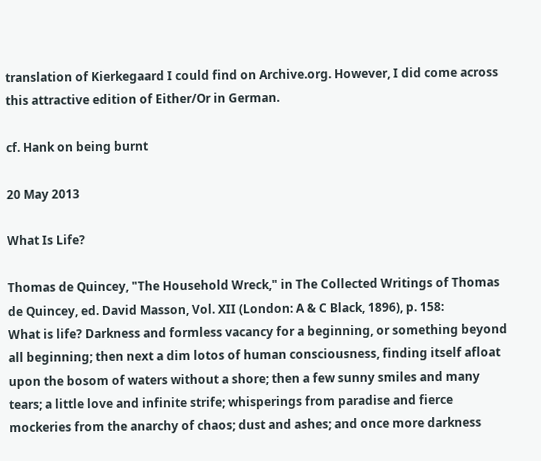translation of Kierkegaard I could find on Archive.org. However, I did come across this attractive edition of Either/Or in German.

cf. Hank on being burnt

20 May 2013

What Is Life?

Thomas de Quincey, "The Household Wreck," in The Collected Writings of Thomas de Quincey, ed. David Masson, Vol. XII (London: A & C Black, 1896), p. 158:
What is life? Darkness and formless vacancy for a beginning, or something beyond all beginning; then next a dim lotos of human consciousness, finding itself afloat upon the bosom of waters without a shore; then a few sunny smiles and many tears; a little love and infinite strife; whisperings from paradise and fierce mockeries from the anarchy of chaos; dust and ashes; and once more darkness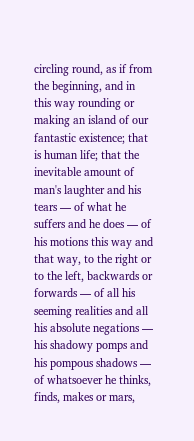circling round, as if from the beginning, and in this way rounding or making an island of our fantastic existence; that is human life; that the inevitable amount of man's laughter and his tears — of what he suffers and he does — of his motions this way and that way, to the right or to the left, backwards or forwards — of all his seeming realities and all his absolute negations — his shadowy pomps and his pompous shadows — of whatsoever he thinks, finds, makes or mars,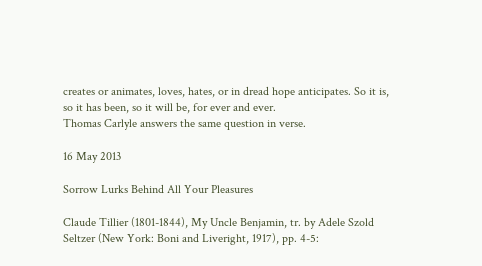creates or animates, loves, hates, or in dread hope anticipates. So it is, so it has been, so it will be, for ever and ever.
Thomas Carlyle answers the same question in verse.

16 May 2013

Sorrow Lurks Behind All Your Pleasures

Claude Tillier (1801-1844), My Uncle Benjamin, tr. by Adele Szold Seltzer (New York: Boni and Liveright, 1917), pp. 4-5: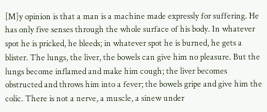[M]y opinion is that a man is a machine made expressly for suffering. He has only five senses through the whole surface of his body. In whatever spot he is pricked, he bleeds; in whatever spot he is burned, he gets a blister. The lungs, the liver, the bowels can give him no pleasure. But the lungs become inflamed and make him cough; the liver becomes obstructed and throws him into a fever; the bowels gripe and give him the colic. There is not a nerve, a muscle, a sinew under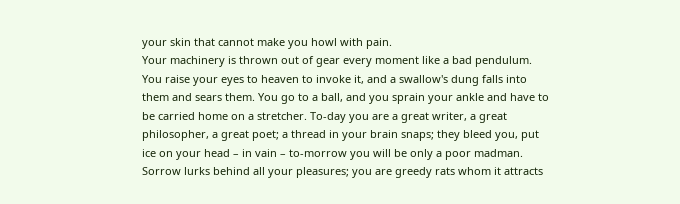your skin that cannot make you howl with pain.
Your machinery is thrown out of gear every moment like a bad pendulum. You raise your eyes to heaven to invoke it, and a swallow's dung falls into them and sears them. You go to a ball, and you sprain your ankle and have to be carried home on a stretcher. To-day you are a great writer, a great philosopher, a great poet; a thread in your brain snaps; they bleed you, put ice on your head – in vain – to-morrow you will be only a poor madman.
Sorrow lurks behind all your pleasures; you are greedy rats whom it attracts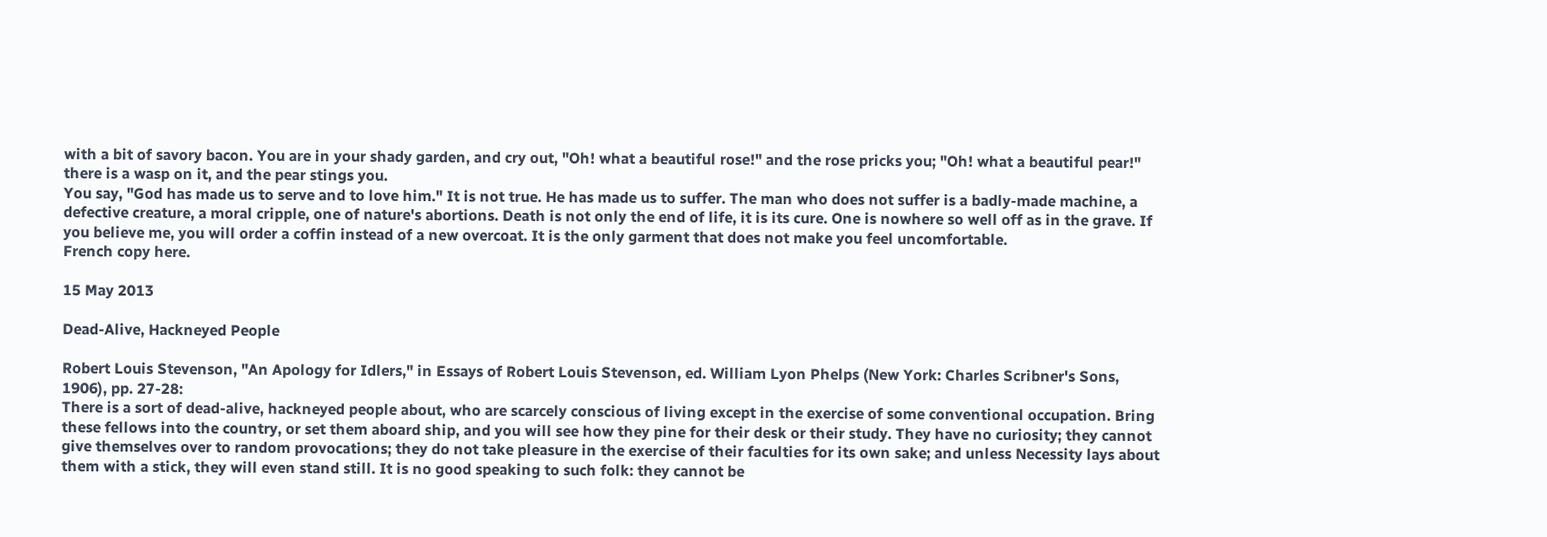with a bit of savory bacon. You are in your shady garden, and cry out, "Oh! what a beautiful rose!" and the rose pricks you; "Oh! what a beautiful pear!" there is a wasp on it, and the pear stings you.
You say, "God has made us to serve and to love him." It is not true. He has made us to suffer. The man who does not suffer is a badly-made machine, a defective creature, a moral cripple, one of nature's abortions. Death is not only the end of life, it is its cure. One is nowhere so well off as in the grave. If you believe me, you will order a coffin instead of a new overcoat. It is the only garment that does not make you feel uncomfortable.
French copy here.

15 May 2013

Dead-Alive, Hackneyed People

Robert Louis Stevenson, "An Apology for Idlers," in Essays of Robert Louis Stevenson, ed. William Lyon Phelps (New York: Charles Scribner's Sons, 1906), pp. 27-28:
There is a sort of dead-alive, hackneyed people about, who are scarcely conscious of living except in the exercise of some conventional occupation. Bring these fellows into the country, or set them aboard ship, and you will see how they pine for their desk or their study. They have no curiosity; they cannot give themselves over to random provocations; they do not take pleasure in the exercise of their faculties for its own sake; and unless Necessity lays about them with a stick, they will even stand still. It is no good speaking to such folk: they cannot be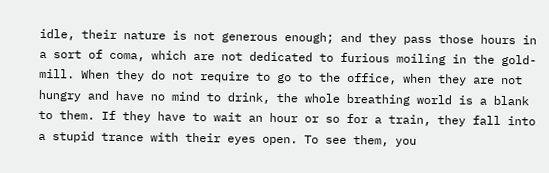idle, their nature is not generous enough; and they pass those hours in a sort of coma, which are not dedicated to furious moiling in the gold-mill. When they do not require to go to the office, when they are not hungry and have no mind to drink, the whole breathing world is a blank to them. If they have to wait an hour or so for a train, they fall into a stupid trance with their eyes open. To see them, you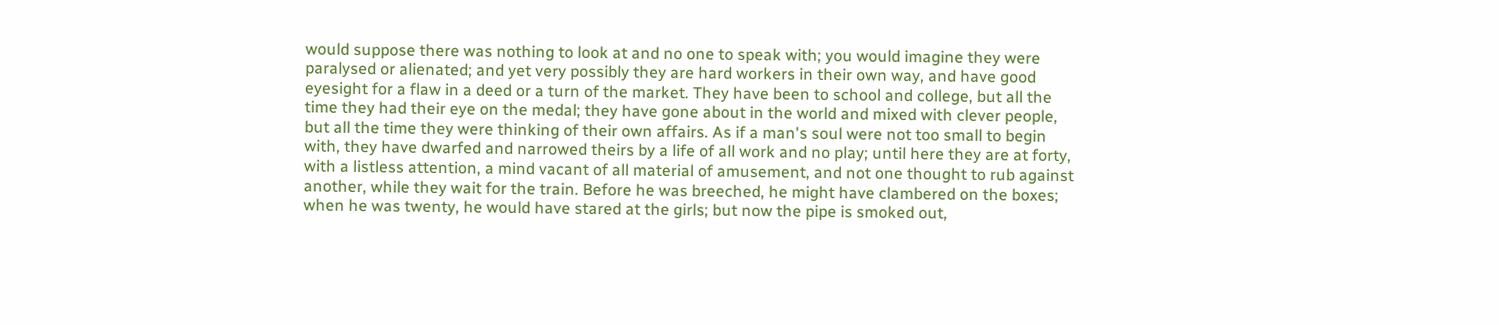would suppose there was nothing to look at and no one to speak with; you would imagine they were paralysed or alienated; and yet very possibly they are hard workers in their own way, and have good eyesight for a flaw in a deed or a turn of the market. They have been to school and college, but all the time they had their eye on the medal; they have gone about in the world and mixed with clever people, but all the time they were thinking of their own affairs. As if a man's soul were not too small to begin with, they have dwarfed and narrowed theirs by a life of all work and no play; until here they are at forty, with a listless attention, a mind vacant of all material of amusement, and not one thought to rub against another, while they wait for the train. Before he was breeched, he might have clambered on the boxes; when he was twenty, he would have stared at the girls; but now the pipe is smoked out,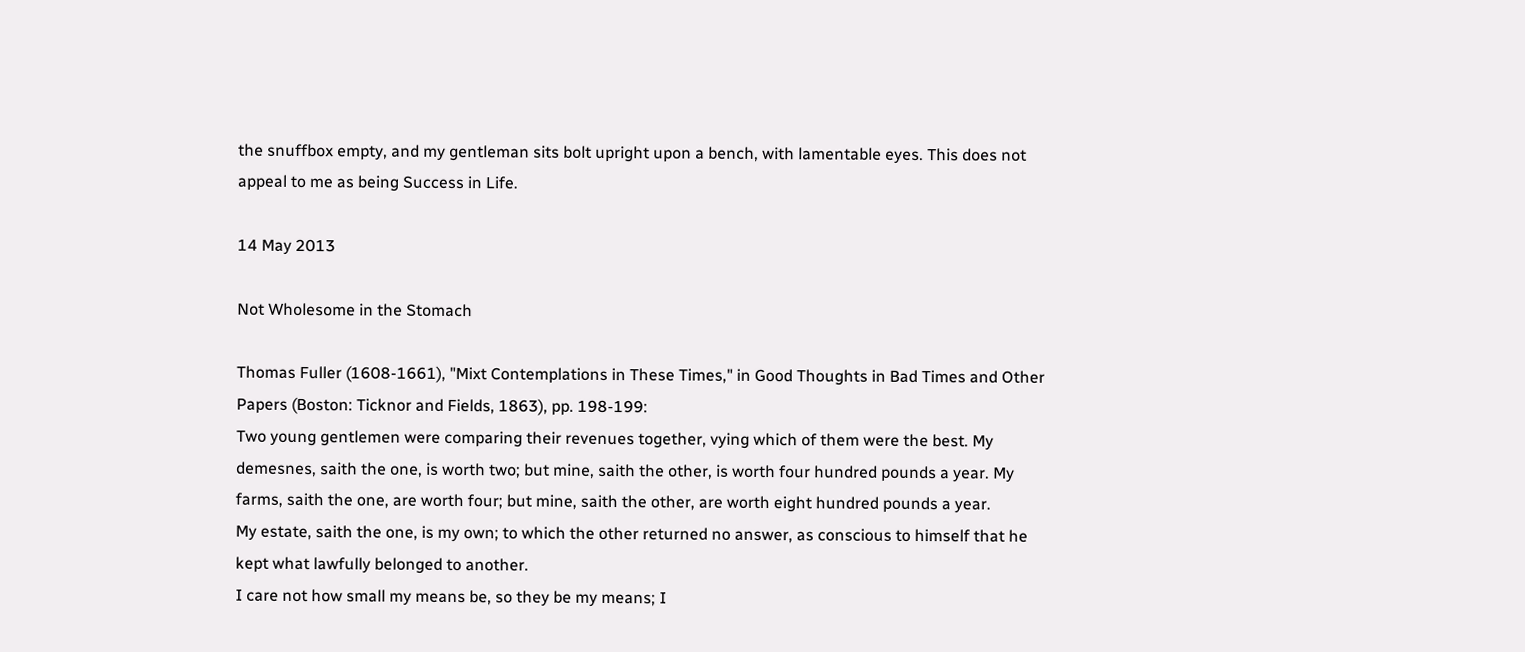the snuffbox empty, and my gentleman sits bolt upright upon a bench, with lamentable eyes. This does not appeal to me as being Success in Life.

14 May 2013

Not Wholesome in the Stomach

Thomas Fuller (1608-1661), "Mixt Contemplations in These Times," in Good Thoughts in Bad Times and Other Papers (Boston: Ticknor and Fields, 1863), pp. 198-199:
Two young gentlemen were comparing their revenues together, vying which of them were the best. My demesnes, saith the one, is worth two; but mine, saith the other, is worth four hundred pounds a year. My farms, saith the one, are worth four; but mine, saith the other, are worth eight hundred pounds a year.
My estate, saith the one, is my own; to which the other returned no answer, as conscious to himself that he kept what lawfully belonged to another.
I care not how small my means be, so they be my means; I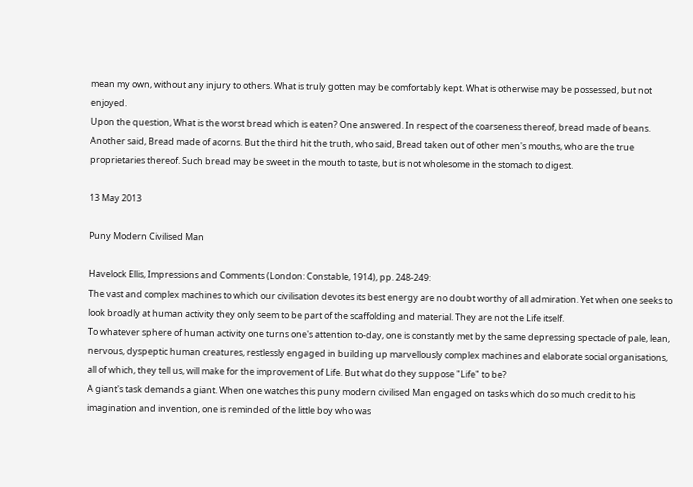mean my own, without any injury to others. What is truly gotten may be comfortably kept. What is otherwise may be possessed, but not enjoyed.
Upon the question, What is the worst bread which is eaten? One answered. In respect of the coarseness thereof, bread made of beans. Another said, Bread made of acorns. But the third hit the truth, who said, Bread taken out of other men's mouths, who are the true proprietaries thereof. Such bread may be sweet in the mouth to taste, but is not wholesome in the stomach to digest.

13 May 2013

Puny Modern Civilised Man

Havelock Ellis, Impressions and Comments (London: Constable, 1914), pp. 248-249:
The vast and complex machines to which our civilisation devotes its best energy are no doubt worthy of all admiration. Yet when one seeks to look broadly at human activity they only seem to be part of the scaffolding and material. They are not the Life itself.
To whatever sphere of human activity one turns one's attention to-day, one is constantly met by the same depressing spectacle of pale, lean, nervous, dyspeptic human creatures, restlessly engaged in building up marvellously complex machines and elaborate social organisations, all of which, they tell us, will make for the improvement of Life. But what do they suppose "Life" to be?
A giant's task demands a giant. When one watches this puny modern civilised Man engaged on tasks which do so much credit to his imagination and invention, one is reminded of the little boy who was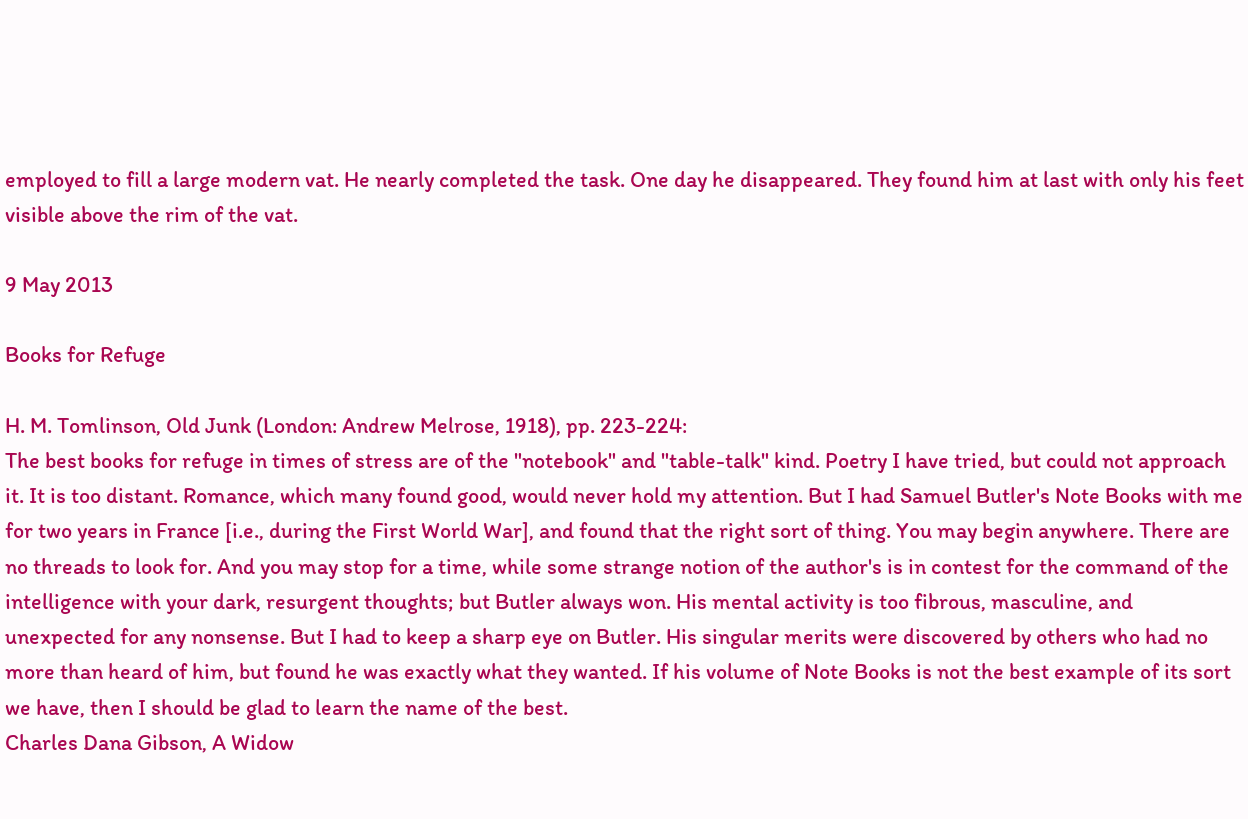employed to fill a large modern vat. He nearly completed the task. One day he disappeared. They found him at last with only his feet visible above the rim of the vat.

9 May 2013

Books for Refuge

H. M. Tomlinson, Old Junk (London: Andrew Melrose, 1918), pp. 223-224:
The best books for refuge in times of stress are of the "notebook" and "table-talk" kind. Poetry I have tried, but could not approach it. It is too distant. Romance, which many found good, would never hold my attention. But I had Samuel Butler's Note Books with me for two years in France [i.e., during the First World War], and found that the right sort of thing. You may begin anywhere. There are no threads to look for. And you may stop for a time, while some strange notion of the author's is in contest for the command of the intelligence with your dark, resurgent thoughts; but Butler always won. His mental activity is too fibrous, masculine, and unexpected for any nonsense. But I had to keep a sharp eye on Butler. His singular merits were discovered by others who had no more than heard of him, but found he was exactly what they wanted. If his volume of Note Books is not the best example of its sort we have, then I should be glad to learn the name of the best.
Charles Dana Gibson, A Widow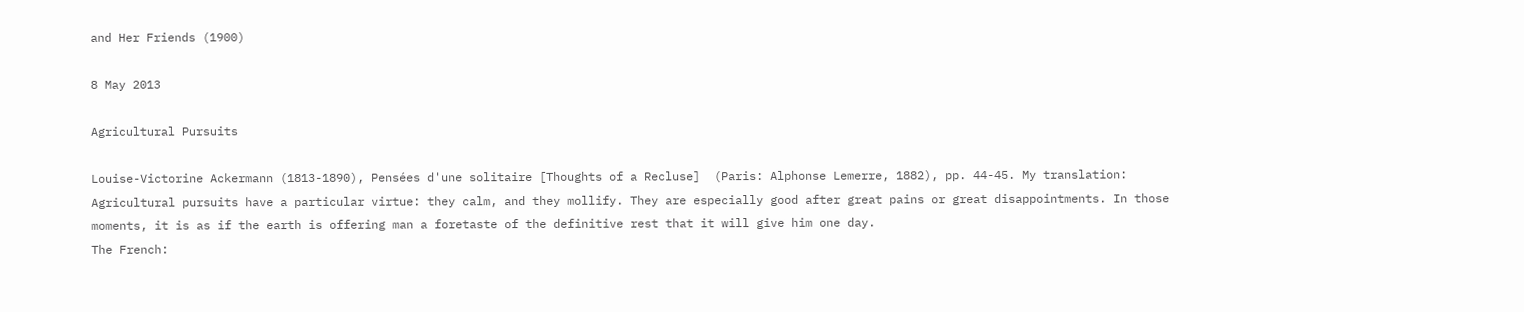and Her Friends (1900)

8 May 2013

Agricultural Pursuits

Louise-Victorine Ackermann (1813-1890), Pensées d'une solitaire [Thoughts of a Recluse]  (Paris: Alphonse Lemerre, 1882), pp. 44-45. My translation:
Agricultural pursuits have a particular virtue: they calm, and they mollify. They are especially good after great pains or great disappointments. In those moments, it is as if the earth is offering man a foretaste of the definitive rest that it will give him one day.
The French: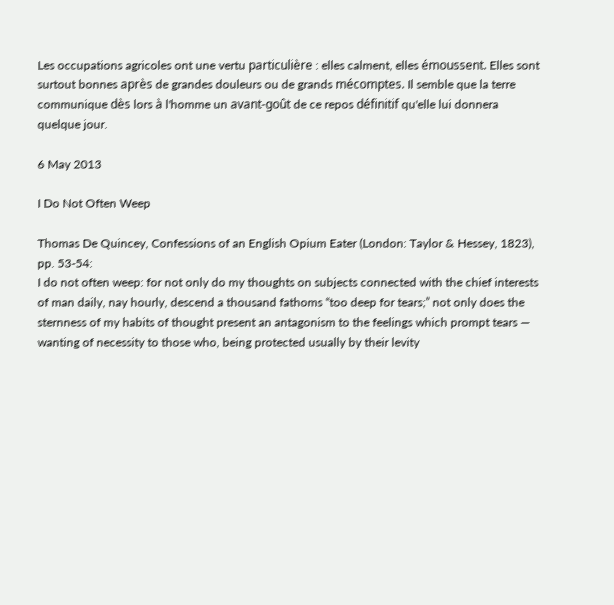Les occupations agricoles ont une vertu particulière : elles calment, elles émoussent. Elles sont surtout bonnes après de grandes douleurs ou de grands mécomptes. Il semble que la terre communique dès lors à l'homme un avant-goût de ce repos définitif qu'elle lui donnera quelque jour.

6 May 2013

I Do Not Often Weep

Thomas De Quincey, Confessions of an English Opium Eater (London: Taylor & Hessey, 1823), pp. 53-54:
I do not often weep: for not only do my thoughts on subjects connected with the chief interests of man daily, nay hourly, descend a thousand fathoms “too deep for tears;” not only does the sternness of my habits of thought present an antagonism to the feelings which prompt tears — wanting of necessity to those who, being protected usually by their levity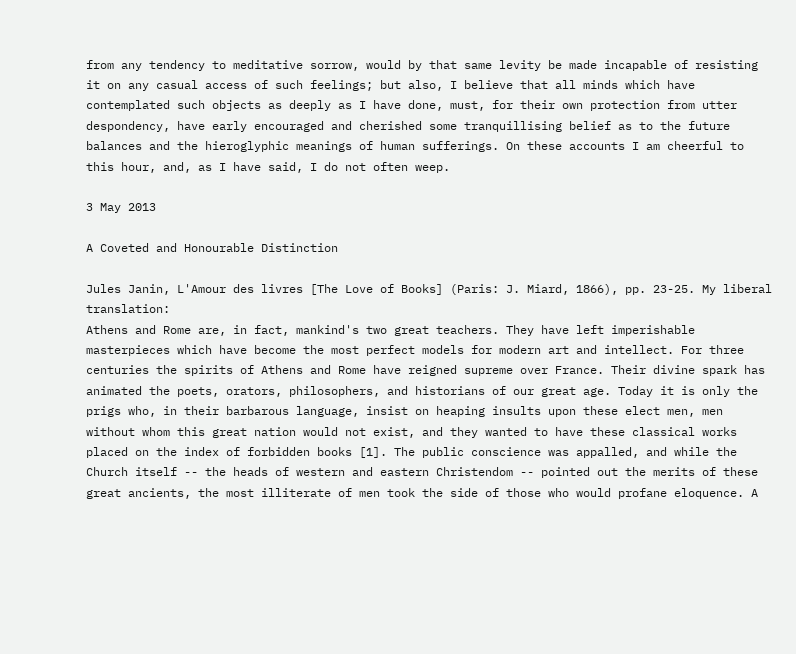from any tendency to meditative sorrow, would by that same levity be made incapable of resisting it on any casual access of such feelings; but also, I believe that all minds which have contemplated such objects as deeply as I have done, must, for their own protection from utter despondency, have early encouraged and cherished some tranquillising belief as to the future balances and the hieroglyphic meanings of human sufferings. On these accounts I am cheerful to this hour, and, as I have said, I do not often weep.

3 May 2013

A Coveted and Honourable Distinction

Jules Janin, L'Amour des livres [The Love of Books] (Paris: J. Miard, 1866), pp. 23-25. My liberal translation:
Athens and Rome are, in fact, mankind's two great teachers. They have left imperishable masterpieces which have become the most perfect models for modern art and intellect. For three centuries the spirits of Athens and Rome have reigned supreme over France. Their divine spark has animated the poets, orators, philosophers, and historians of our great age. Today it is only the prigs who, in their barbarous language, insist on heaping insults upon these elect men, men without whom this great nation would not exist, and they wanted to have these classical works placed on the index of forbidden books [1]. The public conscience was appalled, and while the Church itself -- the heads of western and eastern Christendom -- pointed out the merits of these great ancients, the most illiterate of men took the side of those who would profane eloquence. A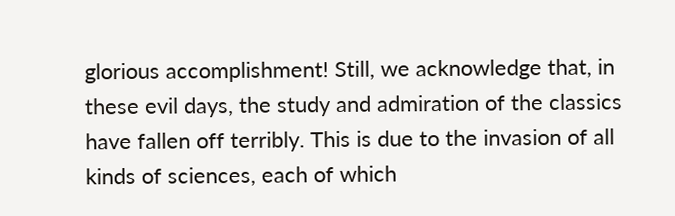glorious accomplishment! Still, we acknowledge that, in these evil days, the study and admiration of the classics have fallen off terribly. This is due to the invasion of all kinds of sciences, each of which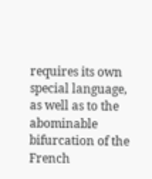requires its own special language, as well as to the abominable bifurcation of the French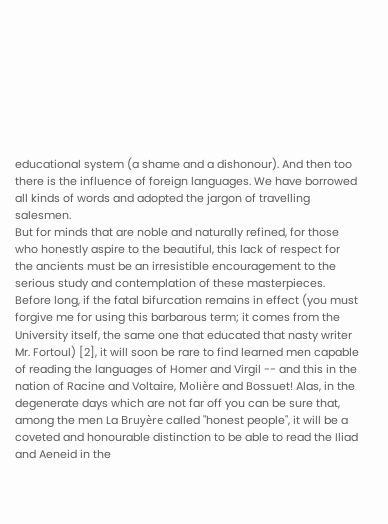educational system (a shame and a dishonour). And then too there is the influence of foreign languages. We have borrowed all kinds of words and adopted the jargon of travelling salesmen.
But for minds that are noble and naturally refined, for those who honestly aspire to the beautiful, this lack of respect for the ancients must be an irresistible encouragement to the serious study and contemplation of these masterpieces. Before long, if the fatal bifurcation remains in effect (you must forgive me for using this barbarous term; it comes from the University itself, the same one that educated that nasty writer Mr. Fortoul) [2], it will soon be rare to find learned men capable of reading the languages of Homer and Virgil -- and this in the nation of Racine and Voltaire, Molière and Bossuet! Alas, in the degenerate days which are not far off you can be sure that, among the men La Bruyère called "honest people", it will be a coveted and honourable distinction to be able to read the Iliad and Aeneid in the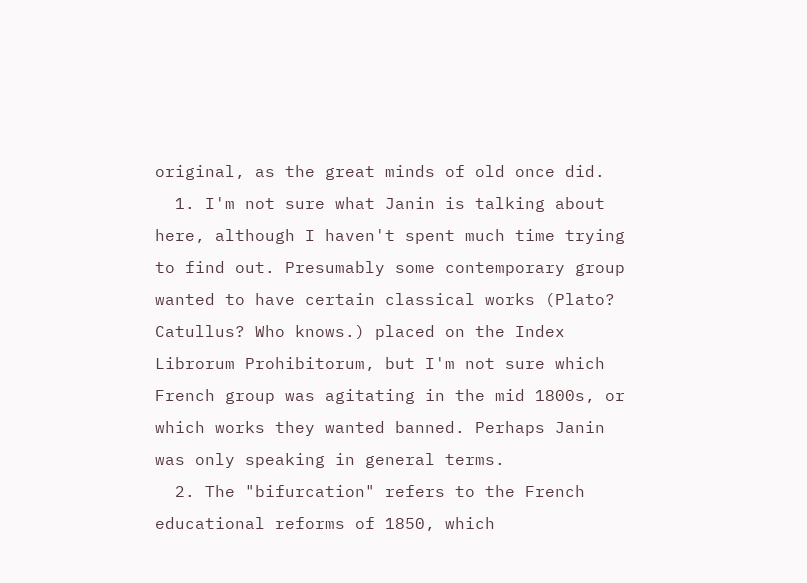original, as the great minds of old once did.
  1. I'm not sure what Janin is talking about here, although I haven't spent much time trying to find out. Presumably some contemporary group wanted to have certain classical works (Plato? Catullus? Who knows.) placed on the Index Librorum Prohibitorum, but I'm not sure which French group was agitating in the mid 1800s, or which works they wanted banned. Perhaps Janin was only speaking in general terms.
  2. The "bifurcation" refers to the French educational reforms of 1850, which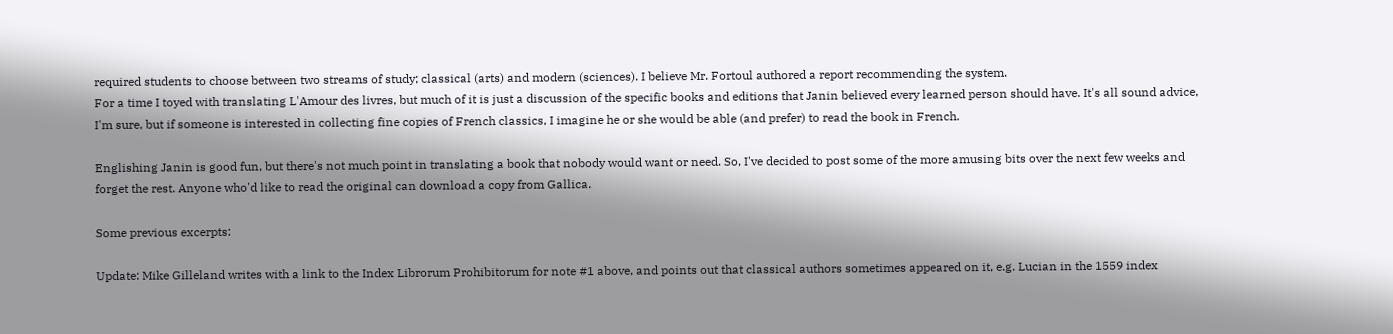required students to choose between two streams of study; classical (arts) and modern (sciences). I believe Mr. Fortoul authored a report recommending the system.
For a time I toyed with translating L'Amour des livres, but much of it is just a discussion of the specific books and editions that Janin believed every learned person should have. It's all sound advice, I'm sure, but if someone is interested in collecting fine copies of French classics, I imagine he or she would be able (and prefer) to read the book in French.

Englishing Janin is good fun, but there's not much point in translating a book that nobody would want or need. So, I've decided to post some of the more amusing bits over the next few weeks and forget the rest. Anyone who'd like to read the original can download a copy from Gallica.

Some previous excerpts:

Update: Mike Gilleland writes with a link to the Index Librorum Prohibitorum for note #1 above, and points out that classical authors sometimes appeared on it, e.g. Lucian in the 1559 index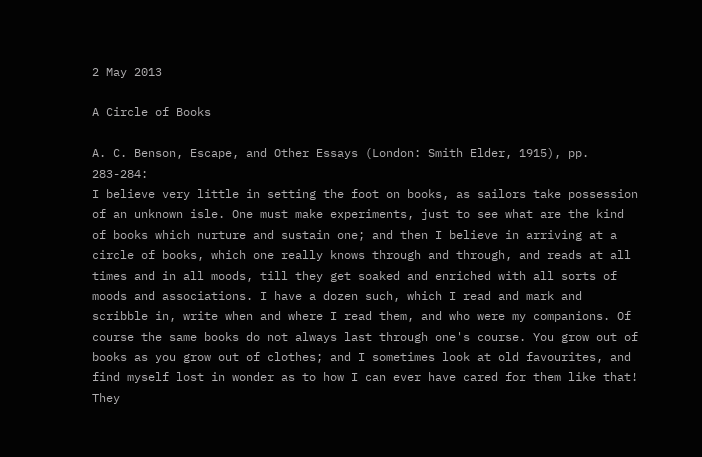2 May 2013

A Circle of Books

A. C. Benson, Escape, and Other Essays (London: Smith Elder, 1915), pp. 283-284:
I believe very little in setting the foot on books, as sailors take possession of an unknown isle. One must make experiments, just to see what are the kind of books which nurture and sustain one; and then I believe in arriving at a circle of books, which one really knows through and through, and reads at all times and in all moods, till they get soaked and enriched with all sorts of moods and associations. I have a dozen such, which I read and mark and scribble in, write when and where I read them, and who were my companions. Of course the same books do not always last through one's course. You grow out of books as you grow out of clothes; and I sometimes look at old favourites, and find myself lost in wonder as to how I can ever have cared for them like that! They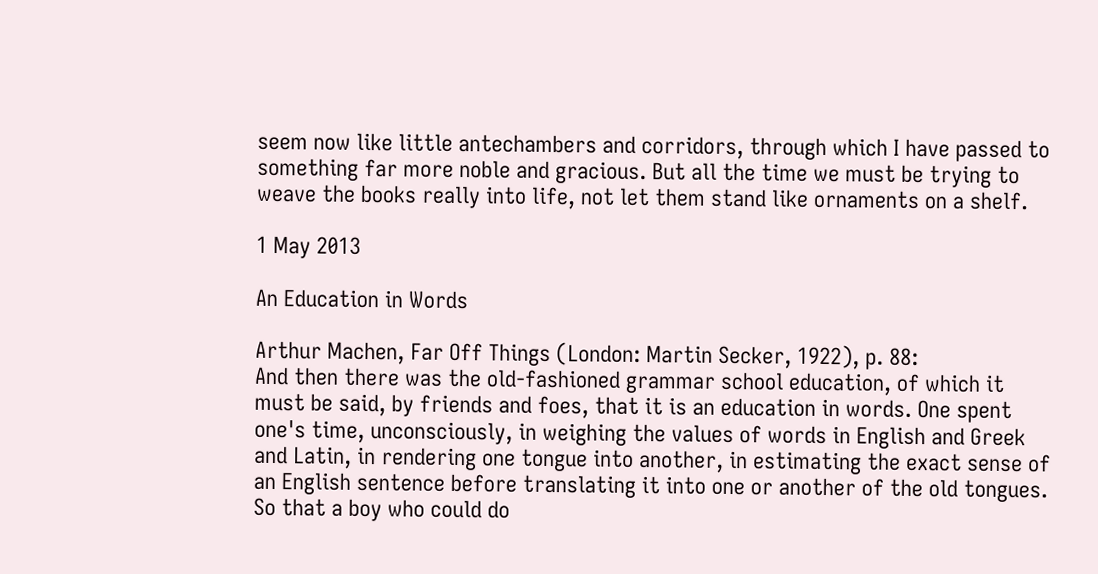seem now like little antechambers and corridors, through which I have passed to something far more noble and gracious. But all the time we must be trying to weave the books really into life, not let them stand like ornaments on a shelf.

1 May 2013

An Education in Words

Arthur Machen, Far Off Things (London: Martin Secker, 1922), p. 88:
And then there was the old-fashioned grammar school education, of which it must be said, by friends and foes, that it is an education in words. One spent one's time, unconsciously, in weighing the values of words in English and Greek and Latin, in rendering one tongue into another, in estimating the exact sense of an English sentence before translating it into one or another of the old tongues. So that a boy who could do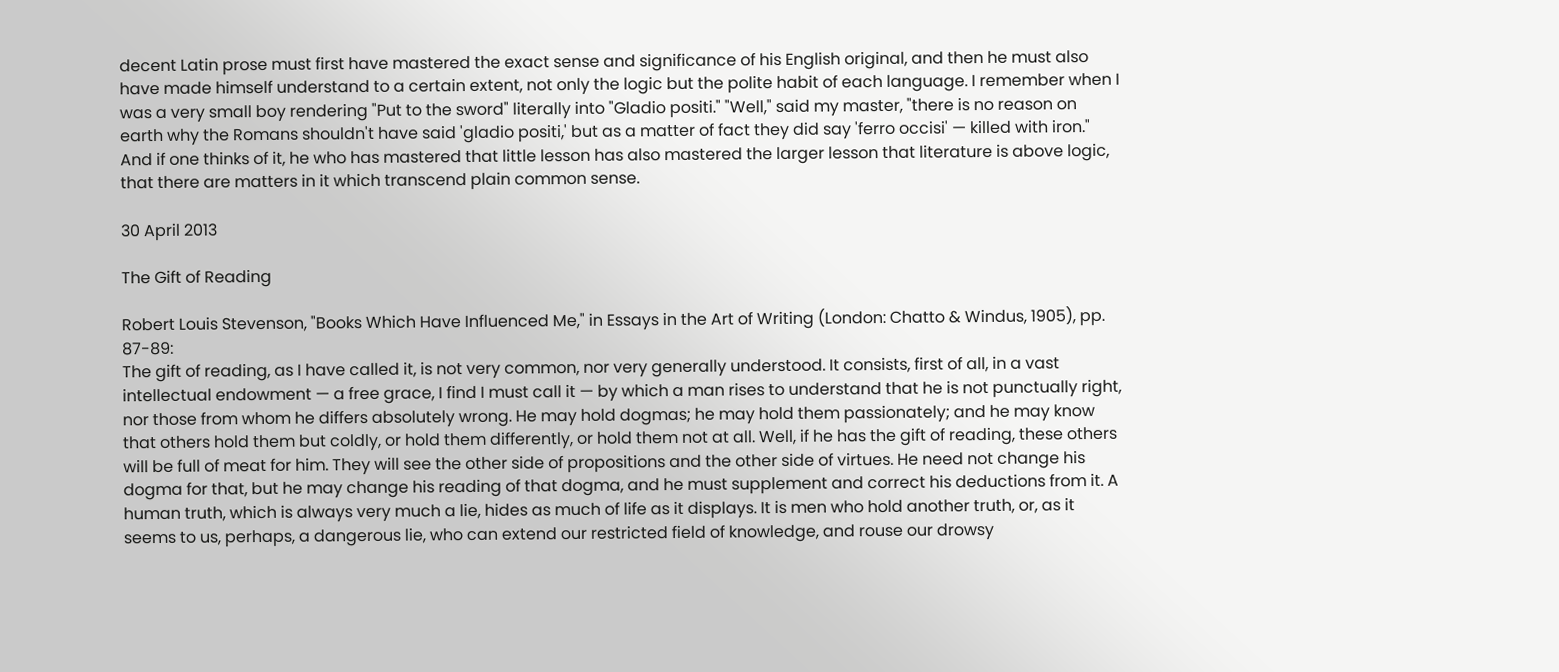decent Latin prose must first have mastered the exact sense and significance of his English original, and then he must also have made himself understand to a certain extent, not only the logic but the polite habit of each language. I remember when I was a very small boy rendering "Put to the sword" literally into "Gladio positi." "Well," said my master, "there is no reason on earth why the Romans shouldn't have said 'gladio positi,' but as a matter of fact they did say 'ferro occisi' — killed with iron." And if one thinks of it, he who has mastered that little lesson has also mastered the larger lesson that literature is above logic, that there are matters in it which transcend plain common sense.

30 April 2013

The Gift of Reading

Robert Louis Stevenson, "Books Which Have Influenced Me," in Essays in the Art of Writing (London: Chatto & Windus, 1905), pp. 87-89:
The gift of reading, as I have called it, is not very common, nor very generally understood. It consists, first of all, in a vast intellectual endowment — a free grace, I find I must call it — by which a man rises to understand that he is not punctually right, nor those from whom he differs absolutely wrong. He may hold dogmas; he may hold them passionately; and he may know that others hold them but coldly, or hold them differently, or hold them not at all. Well, if he has the gift of reading, these others will be full of meat for him. They will see the other side of propositions and the other side of virtues. He need not change his dogma for that, but he may change his reading of that dogma, and he must supplement and correct his deductions from it. A human truth, which is always very much a lie, hides as much of life as it displays. It is men who hold another truth, or, as it seems to us, perhaps, a dangerous lie, who can extend our restricted field of knowledge, and rouse our drowsy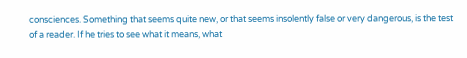consciences. Something that seems quite new, or that seems insolently false or very dangerous, is the test of a reader. If he tries to see what it means, what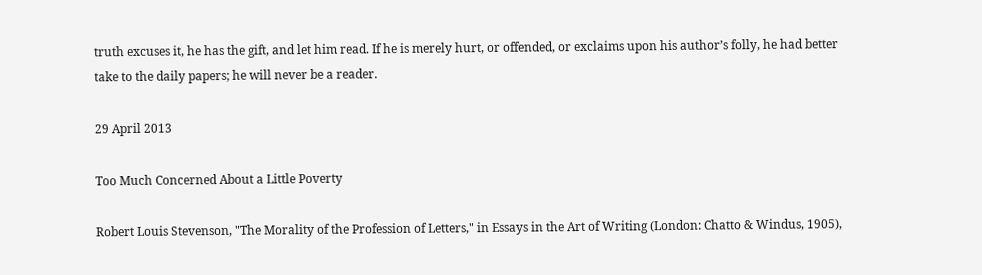truth excuses it, he has the gift, and let him read. If he is merely hurt, or offended, or exclaims upon his author’s folly, he had better take to the daily papers; he will never be a reader.

29 April 2013

Too Much Concerned About a Little Poverty

Robert Louis Stevenson, "The Morality of the Profession of Letters," in Essays in the Art of Writing (London: Chatto & Windus, 1905),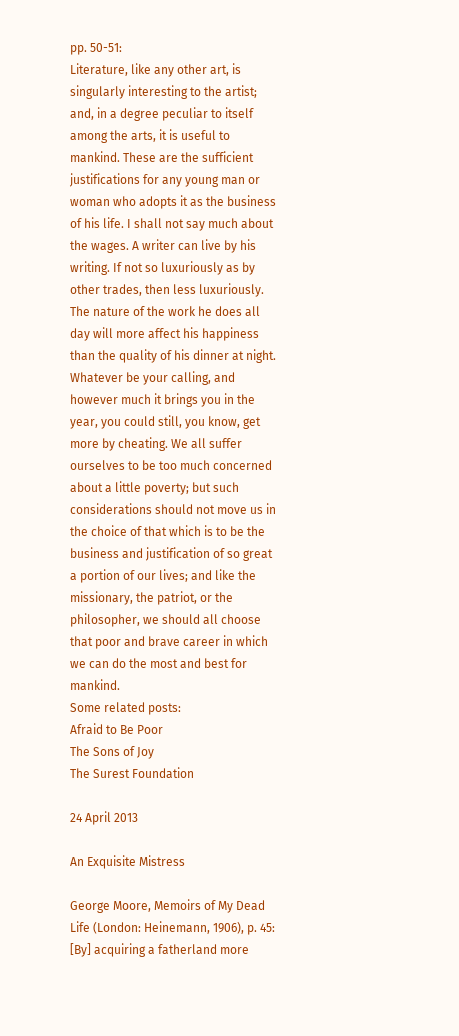pp. 50-51:
Literature, like any other art, is singularly interesting to the artist; and, in a degree peculiar to itself among the arts, it is useful to mankind. These are the sufficient justifications for any young man or woman who adopts it as the business of his life. I shall not say much about the wages. A writer can live by his writing. If not so luxuriously as by other trades, then less luxuriously. The nature of the work he does all day will more affect his happiness than the quality of his dinner at night. Whatever be your calling, and however much it brings you in the year, you could still, you know, get more by cheating. We all suffer ourselves to be too much concerned about a little poverty; but such considerations should not move us in the choice of that which is to be the business and justification of so great a portion of our lives; and like the missionary, the patriot, or the philosopher, we should all choose that poor and brave career in which we can do the most and best for mankind.
Some related posts:
Afraid to Be Poor
The Sons of Joy
The Surest Foundation

24 April 2013

An Exquisite Mistress

George Moore, Memoirs of My Dead Life (London: Heinemann, 1906), p. 45:
[By] acquiring a fatherland more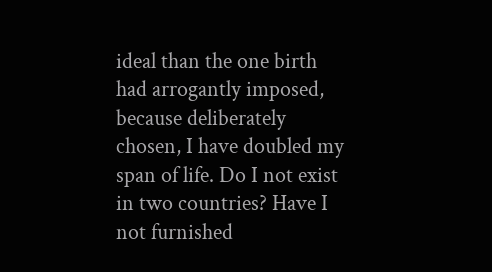ideal than the one birth had arrogantly imposed, because deliberately chosen, I have doubled my span of life. Do I not exist in two countries? Have I not furnished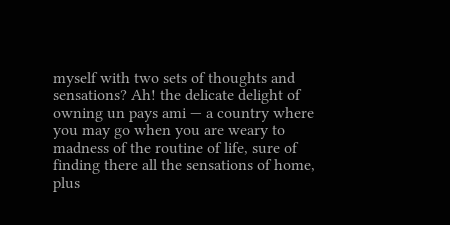myself with two sets of thoughts and sensations? Ah! the delicate delight of owning un pays ami — a country where you may go when you are weary to madness of the routine of life, sure of finding there all the sensations of home, plus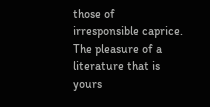those of irresponsible caprice. The pleasure of a literature that is yours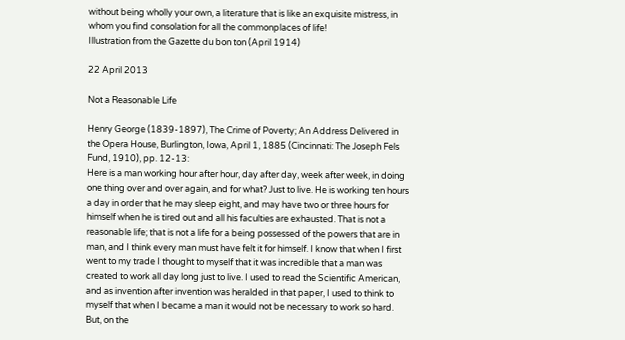without being wholly your own, a literature that is like an exquisite mistress, in whom you find consolation for all the commonplaces of life!
Illustration from the Gazette du bon ton (April 1914)

22 April 2013

Not a Reasonable Life

Henry George (1839-1897), The Crime of Poverty; An Address Delivered in the Opera House, Burlington, Iowa, April 1, 1885 (Cincinnati: The Joseph Fels Fund, 1910), pp. 12-13:
Here is a man working hour after hour, day after day, week after week, in doing one thing over and over again, and for what? Just to live. He is working ten hours a day in order that he may sleep eight, and may have two or three hours for himself when he is tired out and all his faculties are exhausted. That is not a reasonable life; that is not a life for a being possessed of the powers that are in man, and I think every man must have felt it for himself. I know that when I first went to my trade I thought to myself that it was incredible that a man was created to work all day long just to live. I used to read the Scientific American, and as invention after invention was heralded in that paper, I used to think to myself that when I became a man it would not be necessary to work so hard. But, on the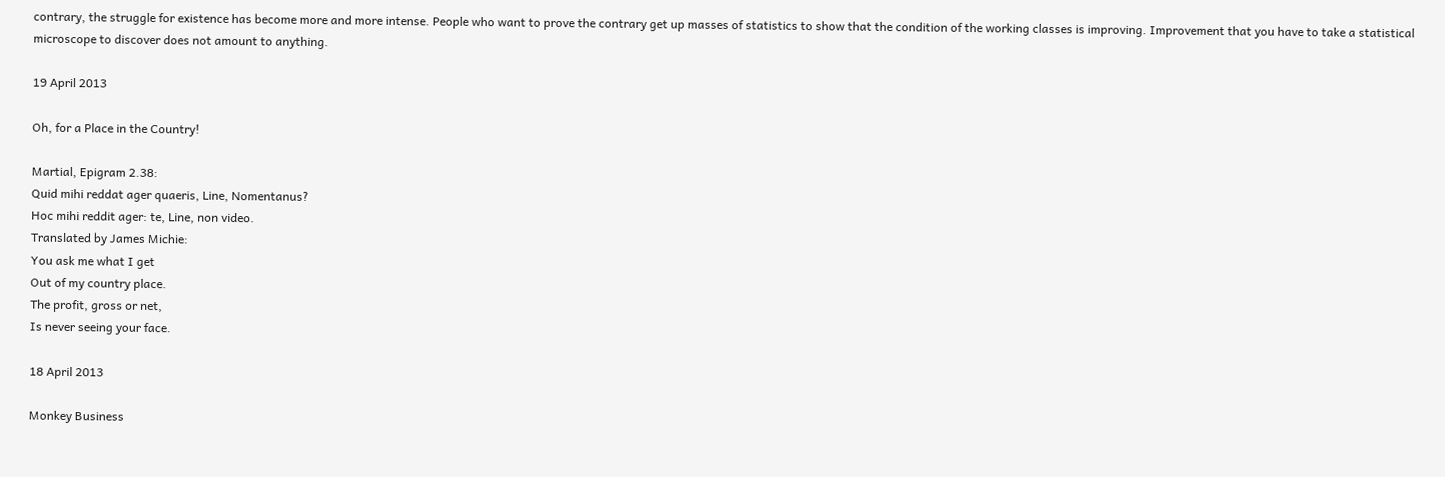contrary, the struggle for existence has become more and more intense. People who want to prove the contrary get up masses of statistics to show that the condition of the working classes is improving. Improvement that you have to take a statistical microscope to discover does not amount to anything.

19 April 2013

Oh, for a Place in the Country!

Martial, Epigram 2.38:
Quid mihi reddat ager quaeris, Line, Nomentanus?
Hoc mihi reddit ager: te, Line, non video.
Translated by James Michie:
You ask me what I get
Out of my country place.
The profit, gross or net,
Is never seeing your face.

18 April 2013

Monkey Business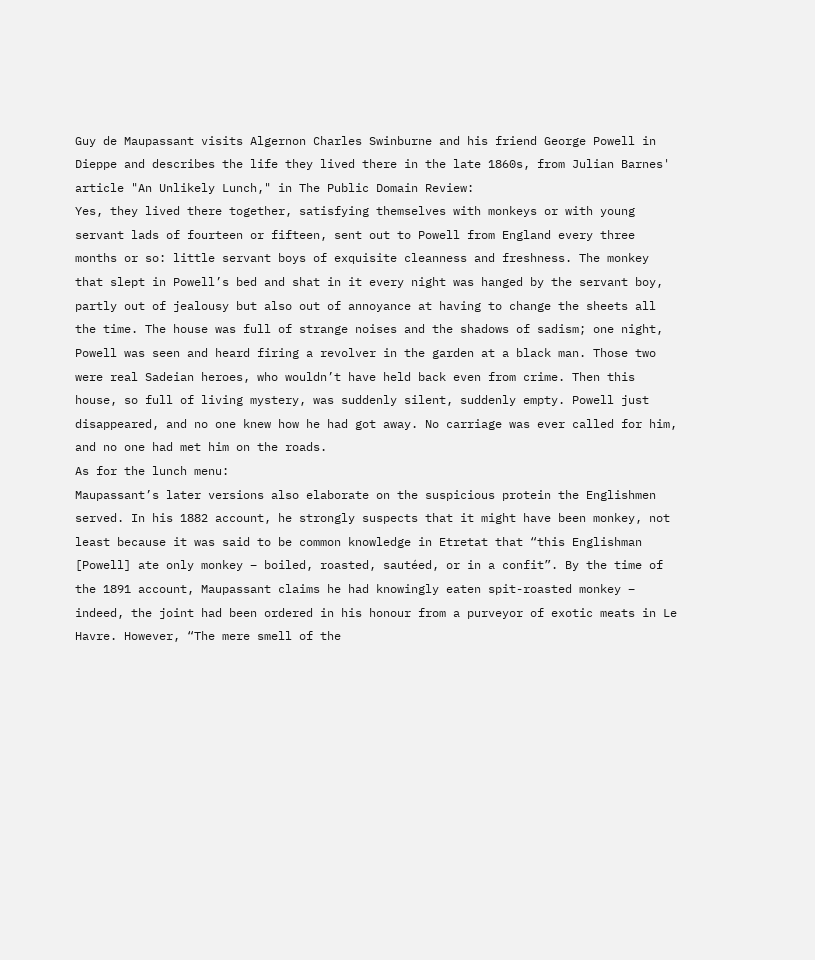Guy de Maupassant visits Algernon Charles Swinburne and his friend George Powell in Dieppe and describes the life they lived there in the late 1860s, from Julian Barnes' article "An Unlikely Lunch," in The Public Domain Review:
Yes, they lived there together, satisfying themselves with monkeys or with young servant lads of fourteen or fifteen, sent out to Powell from England every three months or so: little servant boys of exquisite cleanness and freshness. The monkey that slept in Powell’s bed and shat in it every night was hanged by the servant boy, partly out of jealousy but also out of annoyance at having to change the sheets all the time. The house was full of strange noises and the shadows of sadism; one night, Powell was seen and heard firing a revolver in the garden at a black man. Those two were real Sadeian heroes, who wouldn’t have held back even from crime. Then this house, so full of living mystery, was suddenly silent, suddenly empty. Powell just disappeared, and no one knew how he had got away. No carriage was ever called for him, and no one had met him on the roads.
As for the lunch menu:
Maupassant’s later versions also elaborate on the suspicious protein the Englishmen served. In his 1882 account, he strongly suspects that it might have been monkey, not least because it was said to be common knowledge in Etretat that “this Englishman [Powell] ate only monkey – boiled, roasted, sautéed, or in a confit”. By the time of the 1891 account, Maupassant claims he had knowingly eaten spit-roasted monkey – indeed, the joint had been ordered in his honour from a purveyor of exotic meats in Le Havre. However, “The mere smell of the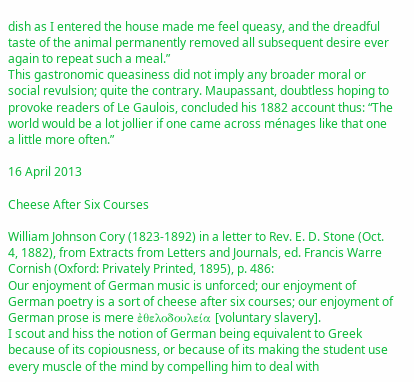dish as I entered the house made me feel queasy, and the dreadful taste of the animal permanently removed all subsequent desire ever again to repeat such a meal.”
This gastronomic queasiness did not imply any broader moral or social revulsion; quite the contrary. Maupassant, doubtless hoping to provoke readers of Le Gaulois, concluded his 1882 account thus: “The world would be a lot jollier if one came across ménages like that one a little more often.”

16 April 2013

Cheese After Six Courses

William Johnson Cory (1823-1892) in a letter to Rev. E. D. Stone (Oct. 4, 1882), from Extracts from Letters and Journals, ed. Francis Warre Cornish (Oxford: Privately Printed, 1895), p. 486:
Our enjoyment of German music is unforced; our enjoyment of German poetry is a sort of cheese after six courses; our enjoyment of German prose is mere ἐθελοδουλεία [voluntary slavery].
I scout and hiss the notion of German being equivalent to Greek because of its copiousness, or because of its making the student use every muscle of the mind by compelling him to deal with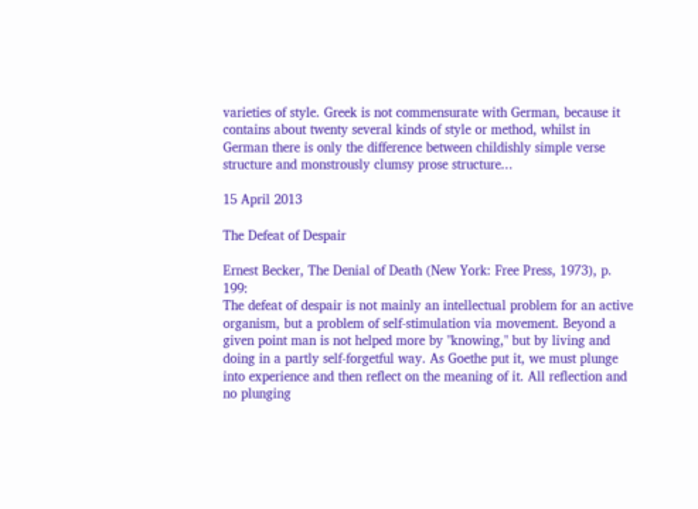varieties of style. Greek is not commensurate with German, because it contains about twenty several kinds of style or method, whilst in German there is only the difference between childishly simple verse structure and monstrously clumsy prose structure...

15 April 2013

The Defeat of Despair

Ernest Becker, The Denial of Death (New York: Free Press, 1973), p. 199:
The defeat of despair is not mainly an intellectual problem for an active organism, but a problem of self-stimulation via movement. Beyond a given point man is not helped more by "knowing," but by living and doing in a partly self-forgetful way. As Goethe put it, we must plunge into experience and then reflect on the meaning of it. All reflection and no plunging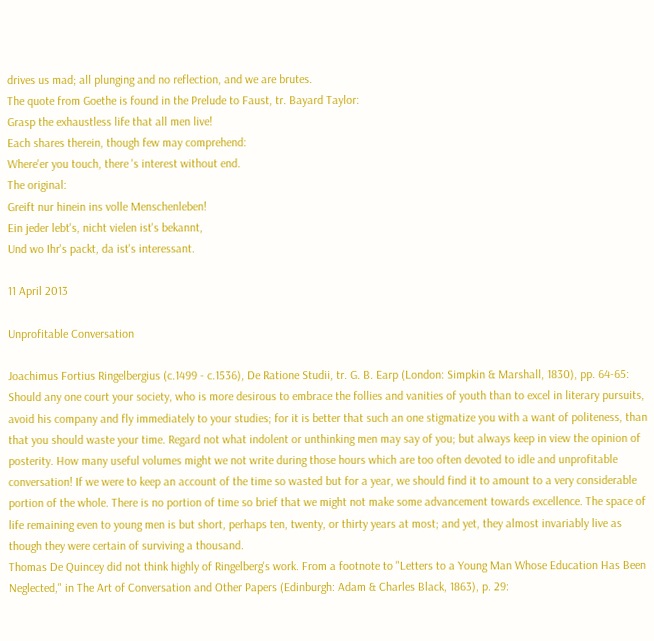drives us mad; all plunging and no reflection, and we are brutes.
The quote from Goethe is found in the Prelude to Faust, tr. Bayard Taylor:
Grasp the exhaustless life that all men live!
Each shares therein, though few may comprehend:
Where'er you touch, there 's interest without end.
The original:
Greift nur hinein ins volle Menschenleben!
Ein jeder lebt's, nicht vielen ist's bekannt,
Und wo Ihr's packt, da ist's interessant.

11 April 2013

Unprofitable Conversation

Joachimus Fortius Ringelbergius (c.1499 - c.1536), De Ratione Studii, tr. G. B. Earp (London: Simpkin & Marshall, 1830), pp. 64-65:
Should any one court your society, who is more desirous to embrace the follies and vanities of youth than to excel in literary pursuits, avoid his company and fly immediately to your studies; for it is better that such an one stigmatize you with a want of politeness, than that you should waste your time. Regard not what indolent or unthinking men may say of you; but always keep in view the opinion of posterity. How many useful volumes might we not write during those hours which are too often devoted to idle and unprofitable conversation! If we were to keep an account of the time so wasted but for a year, we should find it to amount to a very considerable portion of the whole. There is no portion of time so brief that we might not make some advancement towards excellence. The space of life remaining even to young men is but short, perhaps ten, twenty, or thirty years at most; and yet, they almost invariably live as though they were certain of surviving a thousand.
Thomas De Quincey did not think highly of Ringelberg's work. From a footnote to "Letters to a Young Man Whose Education Has Been Neglected," in The Art of Conversation and Other Papers (Edinburgh: Adam & Charles Black, 1863), p. 29: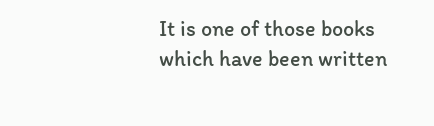It is one of those books which have been written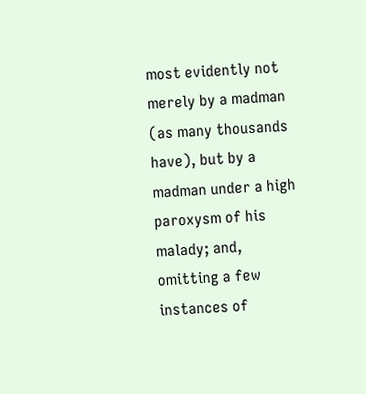most evidently not merely by a madman (as many thousands have), but by a madman under a high paroxysm of his malady; and, omitting a few instances of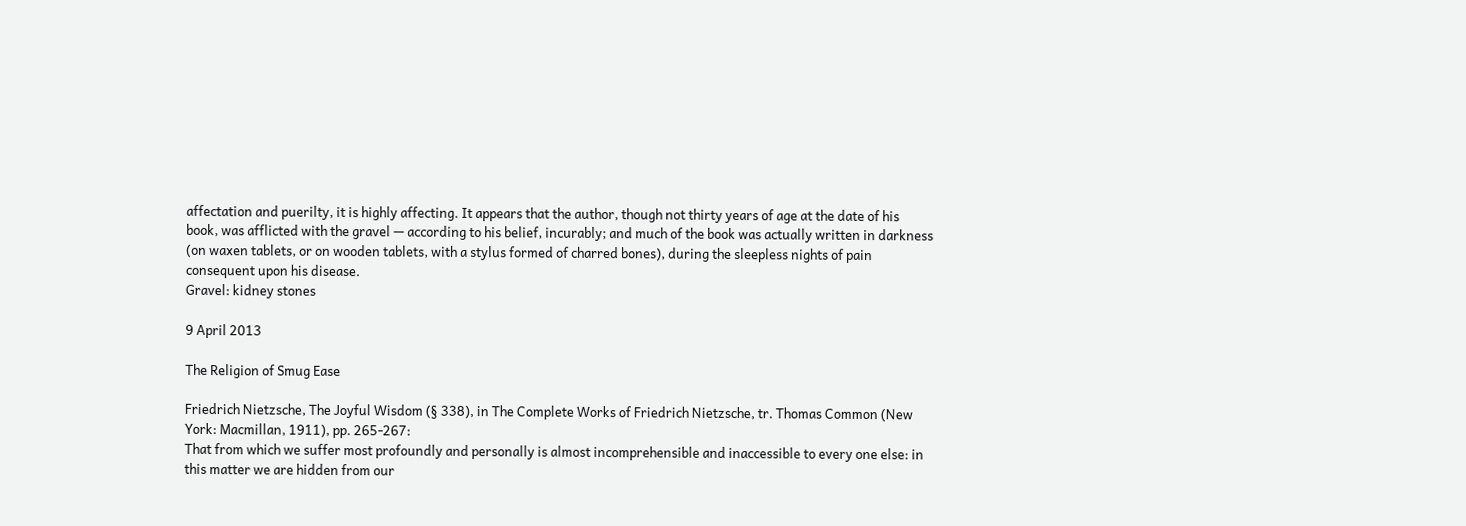affectation and puerilty, it is highly affecting. It appears that the author, though not thirty years of age at the date of his book, was afflicted with the gravel — according to his belief, incurably; and much of the book was actually written in darkness (on waxen tablets, or on wooden tablets, with a stylus formed of charred bones), during the sleepless nights of pain consequent upon his disease.
Gravel: kidney stones

9 April 2013

The Religion of Smug Ease

Friedrich Nietzsche, The Joyful Wisdom (§ 338), in The Complete Works of Friedrich Nietzsche, tr. Thomas Common (New York: Macmillan, 1911), pp. 265-267:
That from which we suffer most profoundly and personally is almost incomprehensible and inaccessible to every one else: in this matter we are hidden from our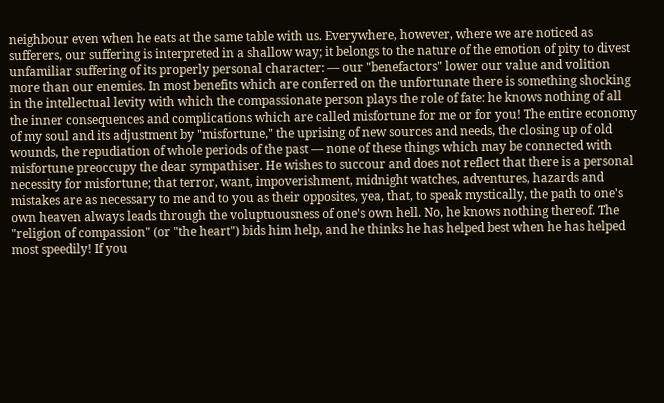neighbour even when he eats at the same table with us. Everywhere, however, where we are noticed as sufferers, our suffering is interpreted in a shallow way; it belongs to the nature of the emotion of pity to divest unfamiliar suffering of its properly personal character: — our "benefactors" lower our value and volition more than our enemies. In most benefits which are conferred on the unfortunate there is something shocking in the intellectual levity with which the compassionate person plays the role of fate: he knows nothing of all the inner consequences and complications which are called misfortune for me or for you! The entire economy of my soul and its adjustment by "misfortune," the uprising of new sources and needs, the closing up of old wounds, the repudiation of whole periods of the past — none of these things which may be connected with misfortune preoccupy the dear sympathiser. He wishes to succour and does not reflect that there is a personal necessity for misfortune; that terror, want, impoverishment, midnight watches, adventures, hazards and mistakes are as necessary to me and to you as their opposites, yea, that, to speak mystically, the path to one's own heaven always leads through the voluptuousness of one's own hell. No, he knows nothing thereof. The "religion of compassion" (or "the heart") bids him help, and he thinks he has helped best when he has helped most speedily! If you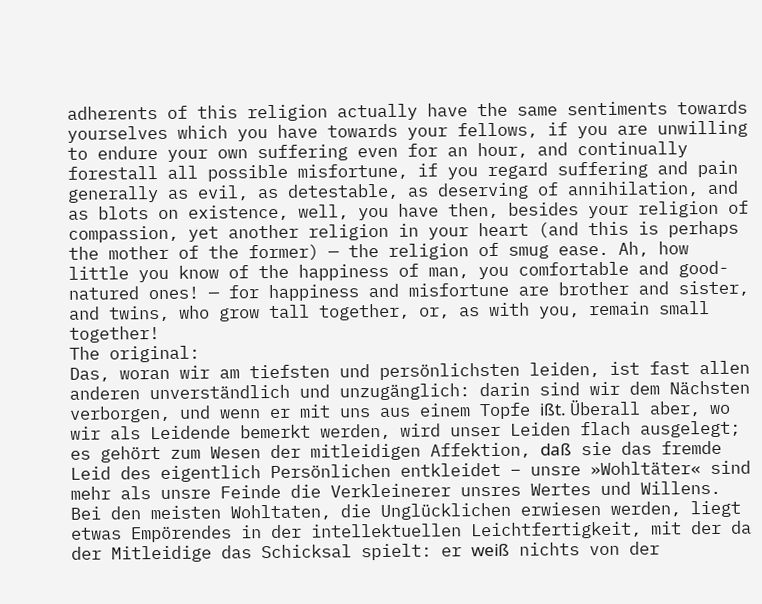adherents of this religion actually have the same sentiments towards yourselves which you have towards your fellows, if you are unwilling to endure your own suffering even for an hour, and continually forestall all possible misfortune, if you regard suffering and pain generally as evil, as detestable, as deserving of annihilation, and as blots on existence, well, you have then, besides your religion of compassion, yet another religion in your heart (and this is perhaps the mother of the former) — the religion of smug ease. Ah, how little you know of the happiness of man, you comfortable and good-natured ones! — for happiness and misfortune are brother and sister, and twins, who grow tall together, or, as with you, remain small together!
The original:
Das, woran wir am tiefsten und persönlichsten leiden, ist fast allen anderen unverständlich und unzugänglich: darin sind wir dem Nächsten verborgen, und wenn er mit uns aus einem Topfe ißt. Überall aber, wo wir als Leidende bemerkt werden, wird unser Leiden flach ausgelegt; es gehört zum Wesen der mitleidigen Affektion, daß sie das fremde Leid des eigentlich Persönlichen entkleidet – unsre »Wohltäter« sind mehr als unsre Feinde die Verkleinerer unsres Wertes und Willens. Bei den meisten Wohltaten, die Unglücklichen erwiesen werden, liegt etwas Empörendes in der intellektuellen Leichtfertigkeit, mit der da der Mitleidige das Schicksal spielt: er weiß nichts von der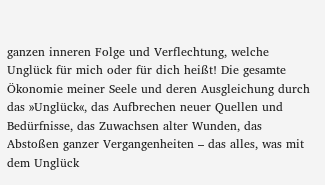ganzen inneren Folge und Verflechtung, welche Unglück für mich oder für dich heißt! Die gesamte Ökonomie meiner Seele und deren Ausgleichung durch das »Unglück«, das Aufbrechen neuer Quellen und Bedürfnisse, das Zuwachsen alter Wunden, das Abstoßen ganzer Vergangenheiten – das alles, was mit dem Unglück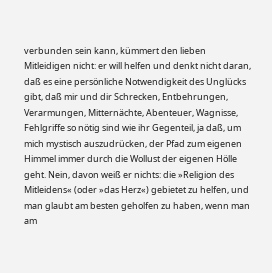verbunden sein kann, kümmert den lieben Mitleidigen nicht: er will helfen und denkt nicht daran, daß es eine persönliche Notwendigkeit des Unglücks gibt, daß mir und dir Schrecken, Entbehrungen, Verarmungen, Mitternächte, Abenteuer, Wagnisse, Fehlgriffe so nötig sind wie ihr Gegenteil, ja daß, um mich mystisch auszudrücken, der Pfad zum eigenen Himmel immer durch die Wollust der eigenen Hölle geht. Nein, davon weiß er nichts: die »Religion des Mitleidens« (oder »das Herz«) gebietet zu helfen, und man glaubt am besten geholfen zu haben, wenn man am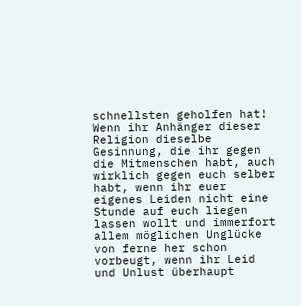schnellsten geholfen hat! Wenn ihr Anhänger dieser Religion dieselbe Gesinnung, die ihr gegen die Mitmenschen habt, auch wirklich gegen euch selber habt, wenn ihr euer eigenes Leiden nicht eine Stunde auf euch liegen lassen wollt und immerfort allem möglichen Unglücke von ferne her schon vorbeugt, wenn ihr Leid und Unlust überhaupt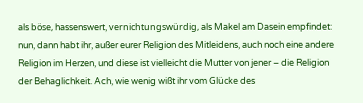als böse, hassenswert, vernichtungswürdig, als Makel am Dasein empfindet: nun, dann habt ihr, außer eurer Religion des Mitleidens, auch noch eine andere Religion im Herzen, und diese ist vielleicht die Mutter von jener – die Religion der Behaglichkeit. Ach, wie wenig wißt ihr vom Glücke des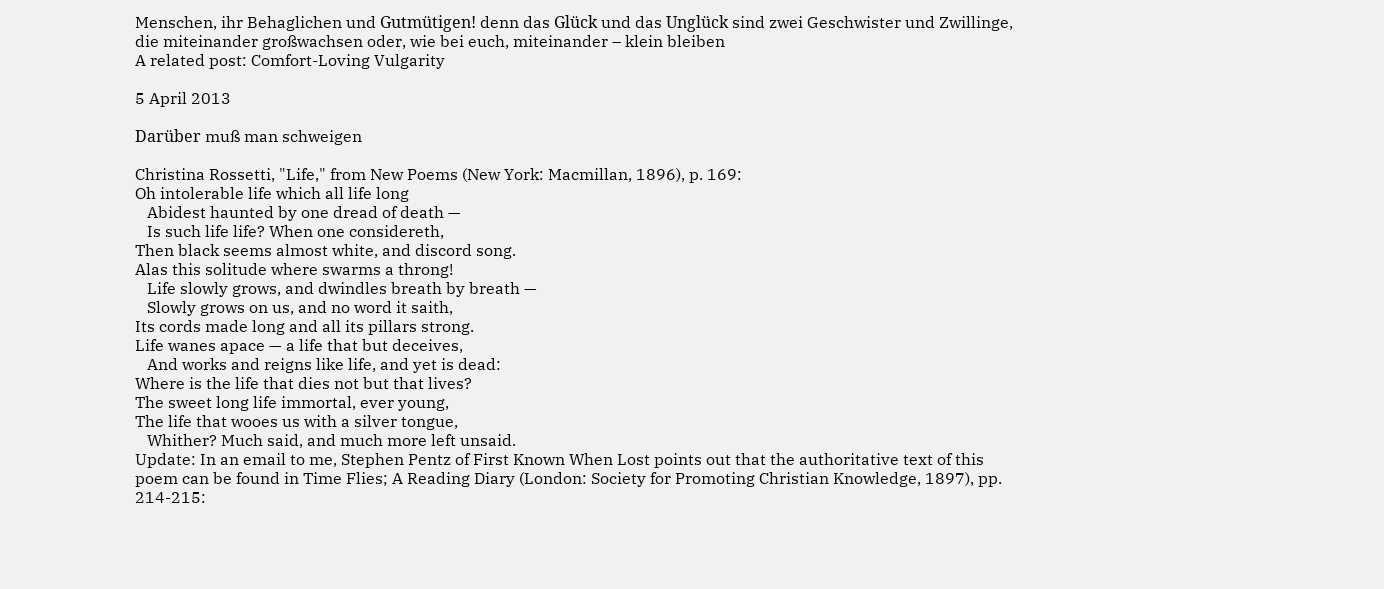Menschen, ihr Behaglichen und Gutmütigen! denn das Glück und das Unglück sind zwei Geschwister und Zwillinge, die miteinander großwachsen oder, wie bei euch, miteinander – klein bleiben
A related post: Comfort-Loving Vulgarity

5 April 2013

Darüber muß man schweigen

Christina Rossetti, "Life," from New Poems (New York: Macmillan, 1896), p. 169:
Oh intolerable life which all life long
   Abidest haunted by one dread of death —
   Is such life life? When one considereth,
Then black seems almost white, and discord song.
Alas this solitude where swarms a throng!
   Life slowly grows, and dwindles breath by breath —
   Slowly grows on us, and no word it saith,
Its cords made long and all its pillars strong.
Life wanes apace — a life that but deceives,
   And works and reigns like life, and yet is dead:
Where is the life that dies not but that lives?
The sweet long life immortal, ever young,
The life that wooes us with a silver tongue,
   Whither? Much said, and much more left unsaid.
Update: In an email to me, Stephen Pentz of First Known When Lost points out that the authoritative text of this poem can be found in Time Flies; A Reading Diary (London: Society for Promoting Christian Knowledge, 1897), pp. 214-215: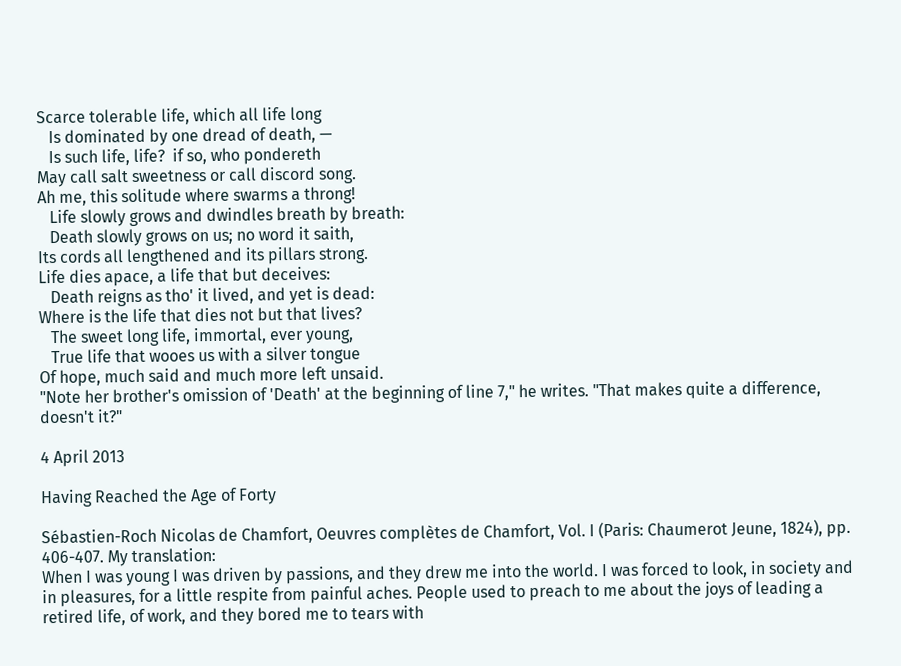Scarce tolerable life, which all life long
   Is dominated by one dread of death, —
   Is such life, life?  if so, who pondereth
May call salt sweetness or call discord song.
Ah me, this solitude where swarms a throng!
   Life slowly grows and dwindles breath by breath:
   Death slowly grows on us; no word it saith,
Its cords all lengthened and its pillars strong.
Life dies apace, a life that but deceives:
   Death reigns as tho' it lived, and yet is dead:
Where is the life that dies not but that lives?
   The sweet long life, immortal, ever young,
   True life that wooes us with a silver tongue
Of hope, much said and much more left unsaid.
"Note her brother's omission of 'Death' at the beginning of line 7," he writes. "That makes quite a difference, doesn't it?"

4 April 2013

Having Reached the Age of Forty

Sébastien-Roch Nicolas de Chamfort, Oeuvres complètes de Chamfort, Vol. I (Paris: Chaumerot Jeune, 1824), pp. 406-407. My translation:
When I was young I was driven by passions, and they drew me into the world. I was forced to look, in society and in pleasures, for a little respite from painful aches. People used to preach to me about the joys of leading a retired life, of work, and they bored me to tears with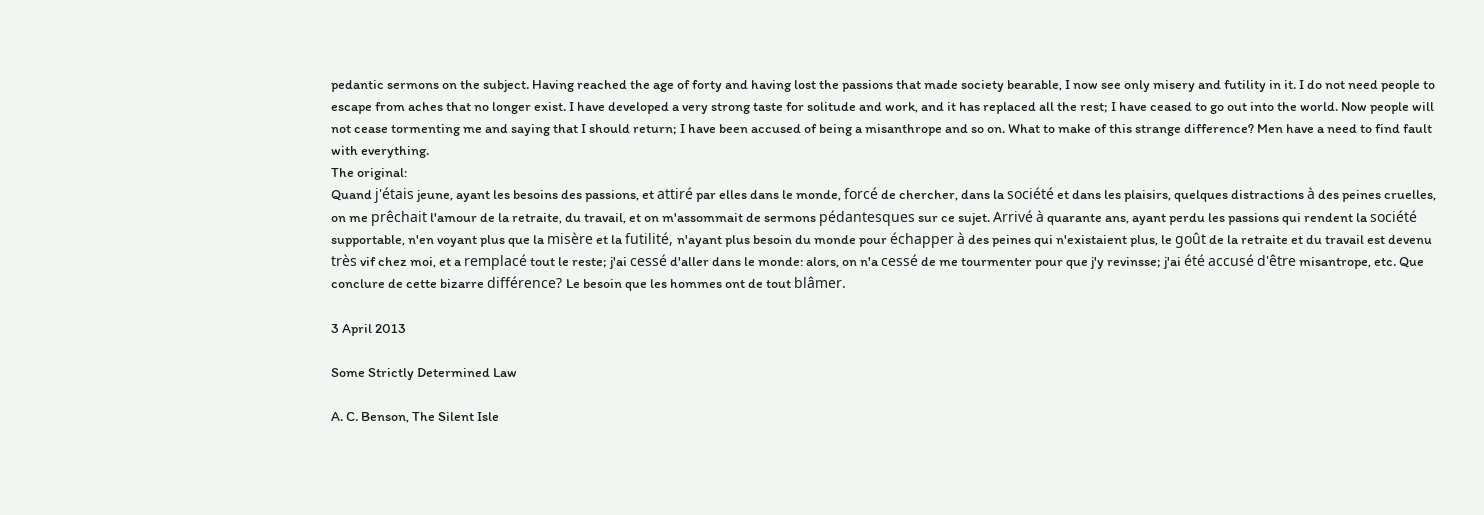pedantic sermons on the subject. Having reached the age of forty and having lost the passions that made society bearable, I now see only misery and futility in it. I do not need people to escape from aches that no longer exist. I have developed a very strong taste for solitude and work, and it has replaced all the rest; I have ceased to go out into the world. Now people will not cease tormenting me and saying that I should return; I have been accused of being a misanthrope and so on. What to make of this strange difference? Men have a need to find fault with everything.
The original:
Quand j'étais jeune, ayant les besoins des passions, et attiré par elles dans le monde, forcé de chercher, dans la société et dans les plaisirs, quelques distractions à des peines cruelles, on me prêchait l'amour de la retraite, du travail, et on m'assommait de sermons pédantesques sur ce sujet. Arrivé à quarante ans, ayant perdu les passions qui rendent la société supportable, n'en voyant plus que la misère et la futilité, n'ayant plus besoin du monde pour échapper à des peines qui n'existaient plus, le goût de la retraite et du travail est devenu très vif chez moi, et a remplacé tout le reste; j'ai cessé d'aller dans le monde: alors, on n'a cessé de me tourmenter pour que j'y revinsse; j'ai été accusé d'être misantrope, etc. Que conclure de cette bizarre différence? Le besoin que les hommes ont de tout blâmer.

3 April 2013

Some Strictly Determined Law

A. C. Benson, The Silent Isle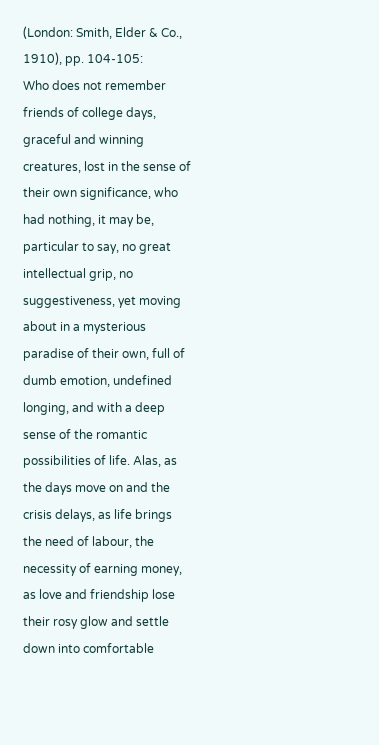(London: Smith, Elder & Co., 1910), pp. 104-105:
Who does not remember friends of college days, graceful and winning creatures, lost in the sense of their own significance, who had nothing, it may be, particular to say, no great intellectual grip, no suggestiveness, yet moving about in a mysterious paradise of their own, full of dumb emotion, undefined longing, and with a deep sense of the romantic possibilities of life. Alas, as the days move on and the crisis delays, as life brings the need of labour, the necessity of earning money, as love and friendship lose their rosy glow and settle down into comfortable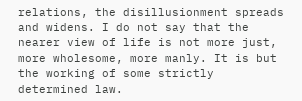relations, the disillusionment spreads and widens. I do not say that the nearer view of life is not more just, more wholesome, more manly. It is but the working of some strictly determined law.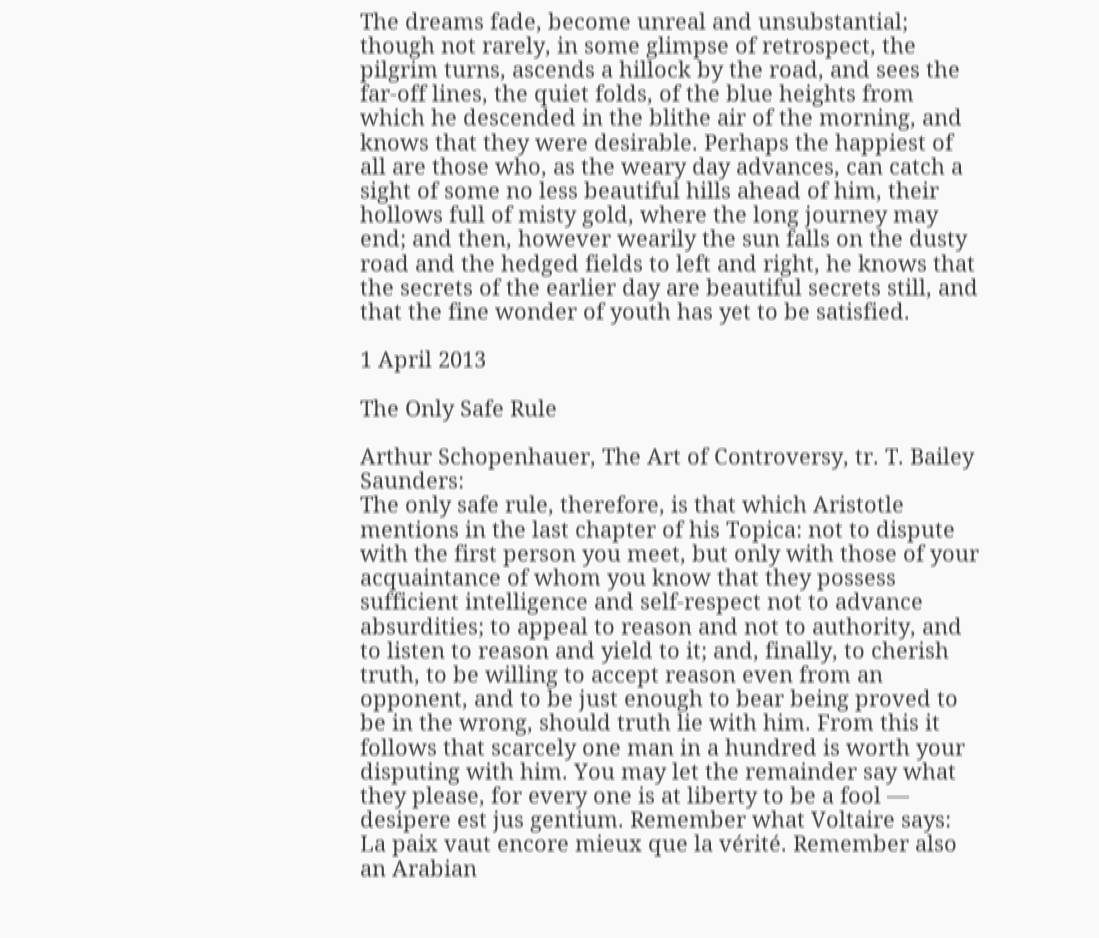The dreams fade, become unreal and unsubstantial; though not rarely, in some glimpse of retrospect, the pilgrim turns, ascends a hillock by the road, and sees the far-off lines, the quiet folds, of the blue heights from which he descended in the blithe air of the morning, and knows that they were desirable. Perhaps the happiest of all are those who, as the weary day advances, can catch a sight of some no less beautiful hills ahead of him, their hollows full of misty gold, where the long journey may end; and then, however wearily the sun falls on the dusty road and the hedged fields to left and right, he knows that the secrets of the earlier day are beautiful secrets still, and that the fine wonder of youth has yet to be satisfied.

1 April 2013

The Only Safe Rule

Arthur Schopenhauer, The Art of Controversy, tr. T. Bailey Saunders:
The only safe rule, therefore, is that which Aristotle mentions in the last chapter of his Topica: not to dispute with the first person you meet, but only with those of your acquaintance of whom you know that they possess sufficient intelligence and self-respect not to advance absurdities; to appeal to reason and not to authority, and to listen to reason and yield to it; and, finally, to cherish truth, to be willing to accept reason even from an opponent, and to be just enough to bear being proved to be in the wrong, should truth lie with him. From this it follows that scarcely one man in a hundred is worth your disputing with him. You may let the remainder say what they please, for every one is at liberty to be a fool — desipere est jus gentium. Remember what Voltaire says: La paix vaut encore mieux que la vérité. Remember also an Arabian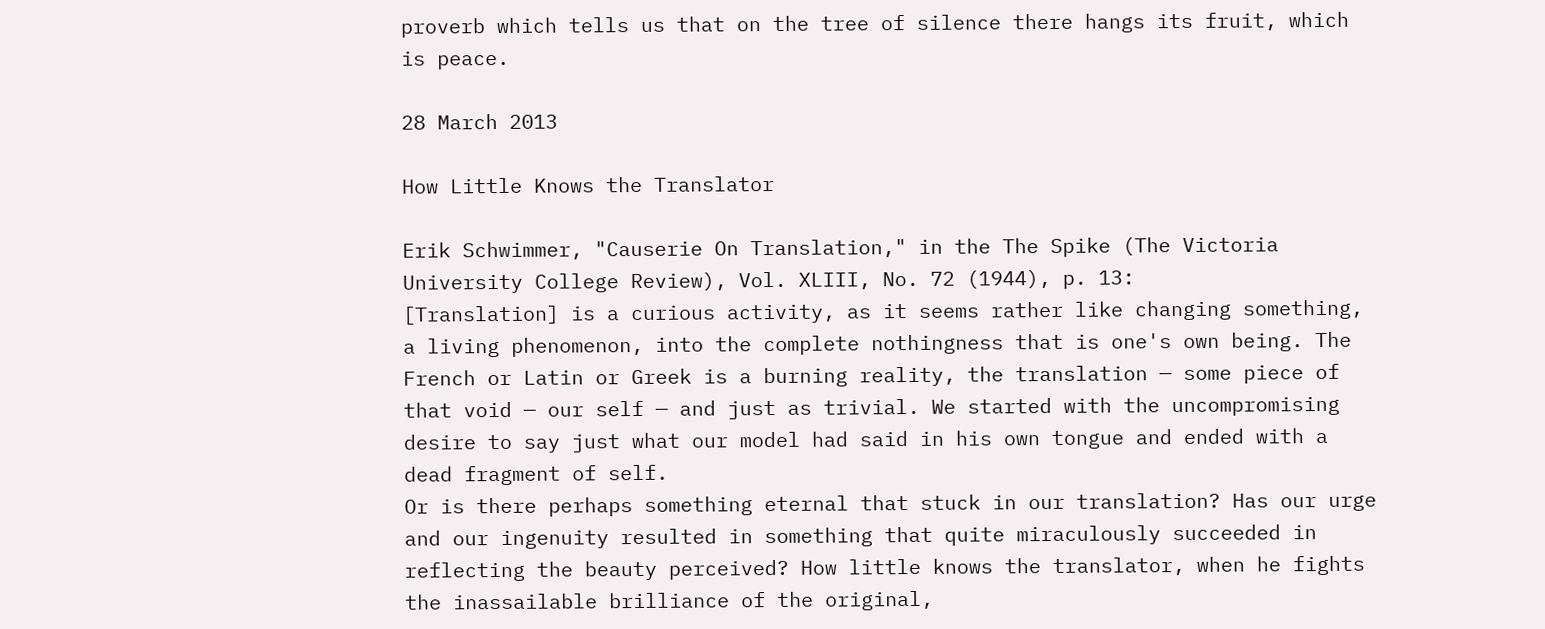proverb which tells us that on the tree of silence there hangs its fruit, which is peace.

28 March 2013

How Little Knows the Translator

Erik Schwimmer, "Causerie On Translation," in the The Spike (The Victoria University College Review), Vol. XLIII, No. 72 (1944), p. 13:
[Translation] is a curious activity, as it seems rather like changing something, a living phenomenon, into the complete nothingness that is one's own being. The French or Latin or Greek is a burning reality, the translation — some piece of that void — our self — and just as trivial. We started with the uncompromising desire to say just what our model had said in his own tongue and ended with a dead fragment of self.
Or is there perhaps something eternal that stuck in our translation? Has our urge and our ingenuity resulted in something that quite miraculously succeeded in reflecting the beauty perceived? How little knows the translator, when he fights the inassailable brilliance of the original,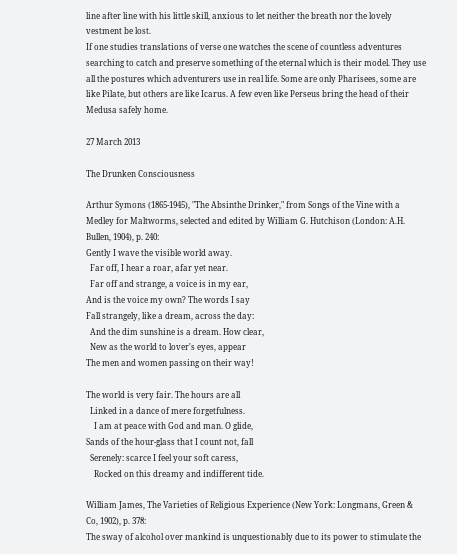line after line with his little skill, anxious to let neither the breath nor the lovely vestment be lost.
If one studies translations of verse one watches the scene of countless adventures searching to catch and preserve something of the eternal which is their model. They use all the postures which adventurers use in real life. Some are only Pharisees, some are like Pilate, but others are like Icarus. A few even like Perseus bring the head of their Medusa safely home.

27 March 2013

The Drunken Consciousness

Arthur Symons (1865-1945), "The Absinthe Drinker," from Songs of the Vine with a Medley for Maltworms, selected and edited by William G. Hutchison (London: A.H. Bullen, 1904), p. 240:
Gently I wave the visible world away.
  Far off, I hear a roar, afar yet near.
  Far off and strange, a voice is in my ear,
And is the voice my own? The words I say
Fall strangely, like a dream, across the day:
  And the dim sunshine is a dream. How clear,
  New as the world to lover's eyes, appear
The men and women passing on their way!

The world is very fair. The hours are all
  Linked in a dance of mere forgetfulness.
    I am at peace with God and man. O glide,
Sands of the hour-glass that I count not, fall
  Serenely: scarce I feel your soft caress,
    Rocked on this dreamy and indifferent tide.

William James, The Varieties of Religious Experience (New York: Longmans, Green & Co, 1902), p. 378:
The sway of alcohol over mankind is unquestionably due to its power to stimulate the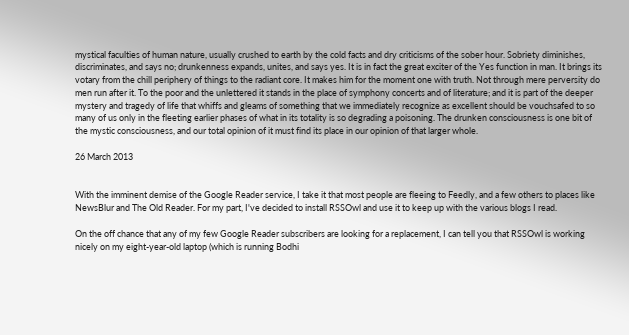mystical faculties of human nature, usually crushed to earth by the cold facts and dry criticisms of the sober hour. Sobriety diminishes, discriminates, and says no; drunkenness expands, unites, and says yes. It is in fact the great exciter of the Yes function in man. It brings its votary from the chill periphery of things to the radiant core. It makes him for the moment one with truth. Not through mere perversity do men run after it. To the poor and the unlettered it stands in the place of symphony concerts and of literature; and it is part of the deeper mystery and tragedy of life that whiffs and gleams of something that we immediately recognize as excellent should be vouchsafed to so many of us only in the fleeting earlier phases of what in its totality is so degrading a poisoning. The drunken consciousness is one bit of the mystic consciousness, and our total opinion of it must find its place in our opinion of that larger whole.

26 March 2013


With the imminent demise of the Google Reader service, I take it that most people are fleeing to Feedly, and a few others to places like NewsBlur and The Old Reader. For my part, I've decided to install RSSOwl and use it to keep up with the various blogs I read.

On the off chance that any of my few Google Reader subscribers are looking for a replacement, I can tell you that RSSOwl is working nicely on my eight-year-old laptop (which is running Bodhi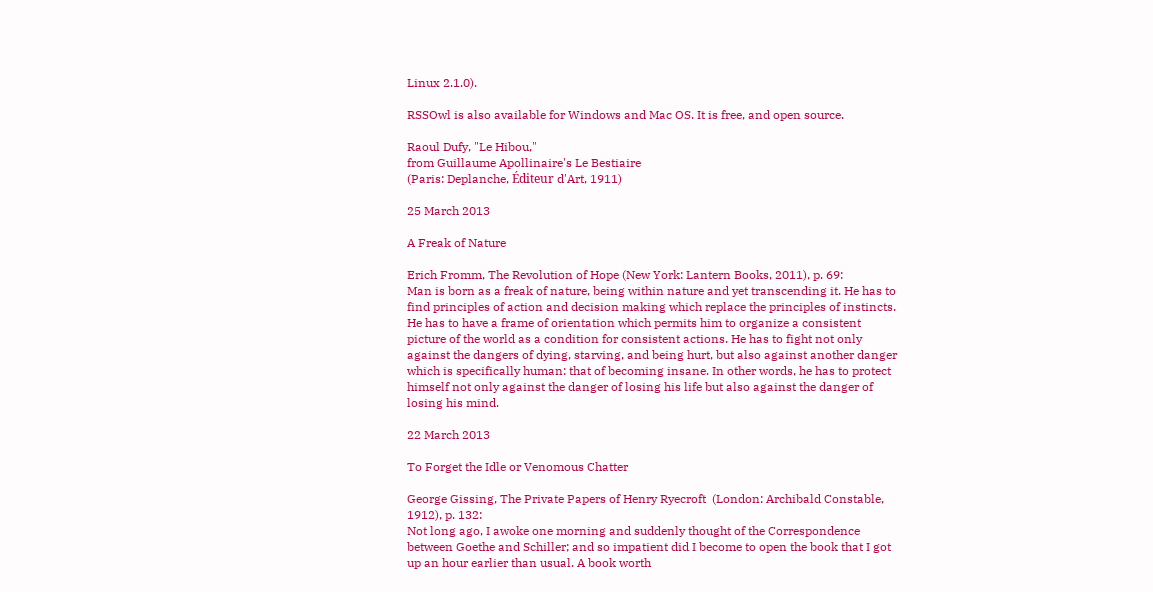Linux 2.1.0).

RSSOwl is also available for Windows and Mac OS. It is free, and open source.

Raoul Dufy, "Le Hibou,"
from Guillaume Apollinaire's Le Bestiaire
(Paris: Deplanche, Éditeur d'Art, 1911)

25 March 2013

A Freak of Nature

Erich Fromm, The Revolution of Hope (New York: Lantern Books, 2011), p. 69:
Man is born as a freak of nature, being within nature and yet transcending it. He has to find principles of action and decision making which replace the principles of instincts. He has to have a frame of orientation which permits him to organize a consistent picture of the world as a condition for consistent actions. He has to fight not only against the dangers of dying, starving, and being hurt, but also against another danger which is specifically human: that of becoming insane. In other words, he has to protect himself not only against the danger of losing his life but also against the danger of losing his mind.

22 March 2013

To Forget the Idle or Venomous Chatter

George Gissing, The Private Papers of Henry Ryecroft  (London: Archibald Constable, 1912), p. 132:
Not long ago, I awoke one morning and suddenly thought of the Correspondence between Goethe and Schiller; and so impatient did I become to open the book that I got up an hour earlier than usual. A book worth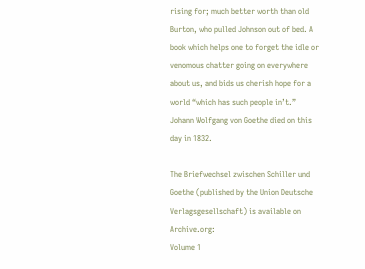rising for; much better worth than old Burton, who pulled Johnson out of bed. A book which helps one to forget the idle or venomous chatter going on everywhere about us, and bids us cherish hope for a world “which has such people in’t.”
Johann Wolfgang von Goethe died on this day in 1832.

The Briefwechsel zwischen Schiller und Goethe (published by the Union Deutsche Verlagsgesellschaft) is available on Archive.org:
Volume 1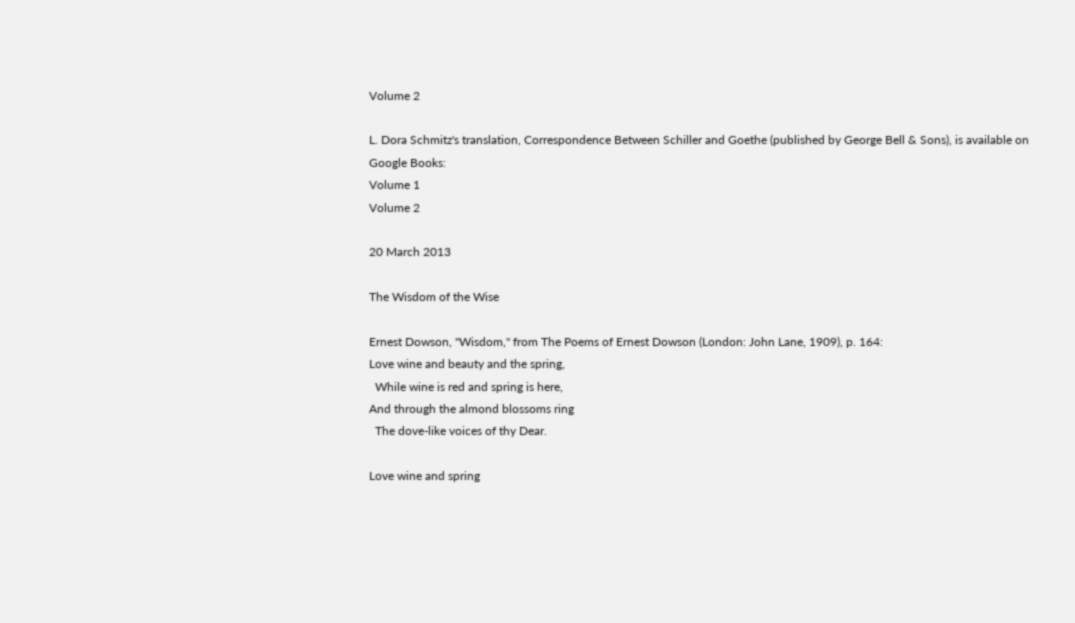Volume 2

L. Dora Schmitz's translation, Correspondence Between Schiller and Goethe (published by George Bell & Sons), is available on Google Books:
Volume 1
Volume 2

20 March 2013

The Wisdom of the Wise

Ernest Dowson, "Wisdom," from The Poems of Ernest Dowson (London: John Lane, 1909), p. 164:
Love wine and beauty and the spring,
  While wine is red and spring is here,
And through the almond blossoms ring
  The dove-like voices of thy Dear.

Love wine and spring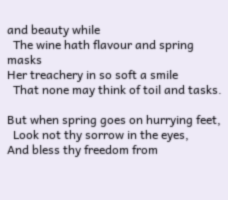and beauty while
  The wine hath flavour and spring masks
Her treachery in so soft a smile
  That none may think of toil and tasks.

But when spring goes on hurrying feet,
  Look not thy sorrow in the eyes,
And bless thy freedom from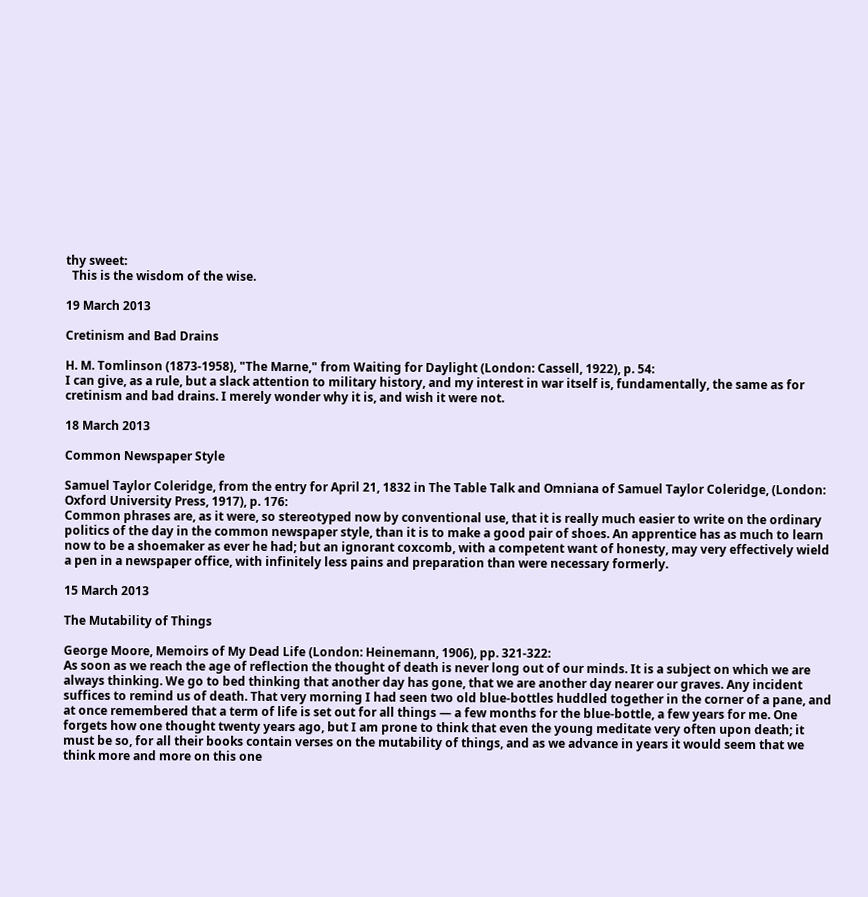thy sweet:
  This is the wisdom of the wise.

19 March 2013

Cretinism and Bad Drains

H. M. Tomlinson (1873-1958), "The Marne," from Waiting for Daylight (London: Cassell, 1922), p. 54:
I can give, as a rule, but a slack attention to military history, and my interest in war itself is, fundamentally, the same as for cretinism and bad drains. I merely wonder why it is, and wish it were not.

18 March 2013

Common Newspaper Style

Samuel Taylor Coleridge, from the entry for April 21, 1832 in The Table Talk and Omniana of Samuel Taylor Coleridge, (London: Oxford University Press, 1917), p. 176:
Common phrases are, as it were, so stereotyped now by conventional use, that it is really much easier to write on the ordinary politics of the day in the common newspaper style, than it is to make a good pair of shoes. An apprentice has as much to learn now to be a shoemaker as ever he had; but an ignorant coxcomb, with a competent want of honesty, may very effectively wield a pen in a newspaper office, with infinitely less pains and preparation than were necessary formerly.

15 March 2013

The Mutability of Things

George Moore, Memoirs of My Dead Life (London: Heinemann, 1906), pp. 321-322:
As soon as we reach the age of reflection the thought of death is never long out of our minds. It is a subject on which we are always thinking. We go to bed thinking that another day has gone, that we are another day nearer our graves. Any incident suffices to remind us of death. That very morning I had seen two old blue-bottles huddled together in the corner of a pane, and at once remembered that a term of life is set out for all things — a few months for the blue-bottle, a few years for me. One forgets how one thought twenty years ago, but I am prone to think that even the young meditate very often upon death; it must be so, for all their books contain verses on the mutability of things, and as we advance in years it would seem that we think more and more on this one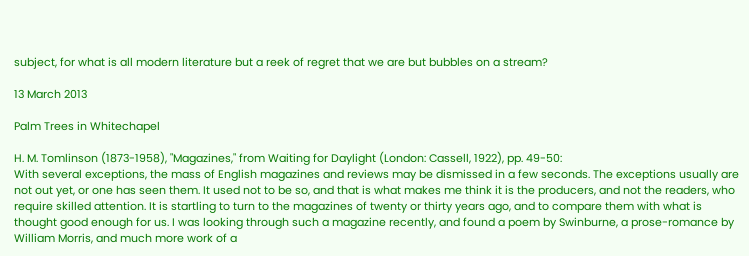subject, for what is all modern literature but a reek of regret that we are but bubbles on a stream?

13 March 2013

Palm Trees in Whitechapel

H. M. Tomlinson (1873-1958), "Magazines," from Waiting for Daylight (London: Cassell, 1922), pp. 49-50:
With several exceptions, the mass of English magazines and reviews may be dismissed in a few seconds. The exceptions usually are not out yet, or one has seen them. It used not to be so, and that is what makes me think it is the producers, and not the readers, who require skilled attention. It is startling to turn to the magazines of twenty or thirty years ago, and to compare them with what is thought good enough for us. I was looking through such a magazine recently, and found a poem by Swinburne, a prose-romance by William Morris, and much more work of a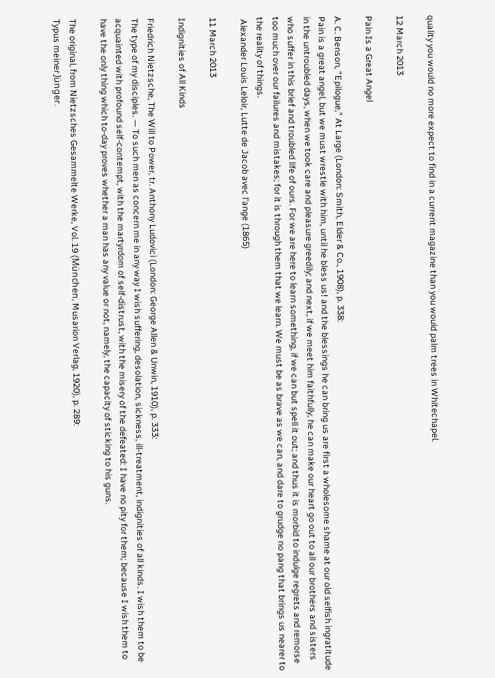quality you would no more expect to find in a current magazine than you would palm trees in Whitechapel.

12 March 2013

Pain Is a Great Angel

A. C. Benson, "Epilogue," At Large (London: Smith, Elder & Co., 1908), p. 338:
Pain is a great angel, but we must wrestle with him, until he bless us! and the blessings he can bring us are first a wholesome shame at our old selfish ingratitude in the untroubled days, when we took care and pleasure greedily; and next, if we meet him faithfully, he can make our heart go out to all our brothers and sisters who suffer in this brief and troubled life of ours. For we are here to learn something, if we can but spell it out; and thus it is morbid to indulge regrets and remorse too much over our failures and mistakes; for it is through them that we learn. We must be as brave as we can, and dare to grudge no pang that brings us nearer to the reality of things.
 Alexander Louis Leloir, Lutte de Jacob avec l'ange (1865)

11 March 2013

Indignities of All Kinds

Friedrich Nietzsche, The Will to Power, tr. Anthony Ludovici (London: George Allen & Unwin, 1910), p. 333:
The type of my disciples. — To such men as concern me in any way I wish suffering, desolation, sickness, ill-treatment, indignities of all kinds. I wish them to be acquainted with profound self-contempt, with the martyrdom of self-distrust, with the misery of the defeated: I have no pity for them; because I wish them to have the only thing which to-day proves whether a man has any value or not, namely, the capacity of sticking to his guns.

The original, from Nietzsches Gesammelte Werke, Vol. 19 (München, Musarion Verlag, 1920), p. 289:
Typus meiner Jünger.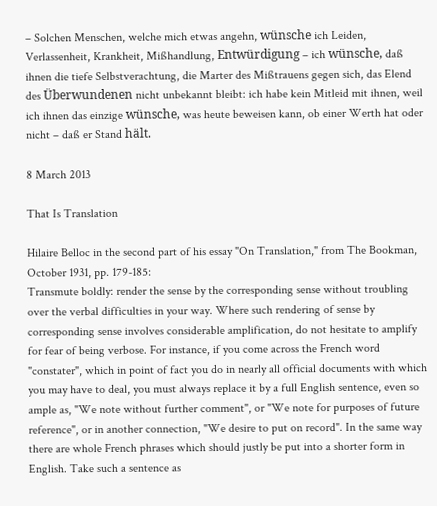– Solchen Menschen, welche mich etwas angehn, wünsche ich Leiden, Verlassenheit, Krankheit, Mißhandlung, Entwürdigung – ich wünsche, daß ihnen die tiefe Selbstverachtung, die Marter des Mißtrauens gegen sich, das Elend des Überwundenen nicht unbekannt bleibt: ich habe kein Mitleid mit ihnen, weil ich ihnen das einzige wünsche, was heute beweisen kann, ob einer Werth hat oder nicht – daß er Stand hält.

8 March 2013

That Is Translation

Hilaire Belloc in the second part of his essay "On Translation," from The Bookman, October 1931, pp. 179-185:
Transmute boldly: render the sense by the corresponding sense without troubling over the verbal difficulties in your way. Where such rendering of sense by corresponding sense involves considerable amplification, do not hesitate to amplify for fear of being verbose. For instance, if you come across the French word "constater", which in point of fact you do in nearly all official documents with which you may have to deal, you must always replace it by a full English sentence, even so ample as, "We note without further comment", or "We note for purposes of future reference", or in another connection, "We desire to put on record". In the same way there are whole French phrases which should justly be put into a shorter form in English. Take such a sentence as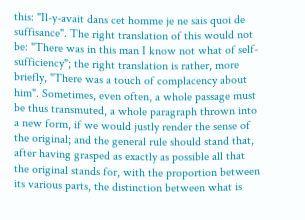this: "Il-y-avait dans cet homme je ne sais quoi de suffisance". The right translation of this would not be: "There was in this man I know not what of self-sufficiency"; the right translation is rather, more briefly, "There was a touch of complacency about him". Sometimes, even often, a whole passage must be thus transmuted, a whole paragraph thrown into a new form, if we would justly render the sense of the original; and the general rule should stand that, after having grasped as exactly as possible all that the original stands for, with the proportion between its various parts, the distinction between what is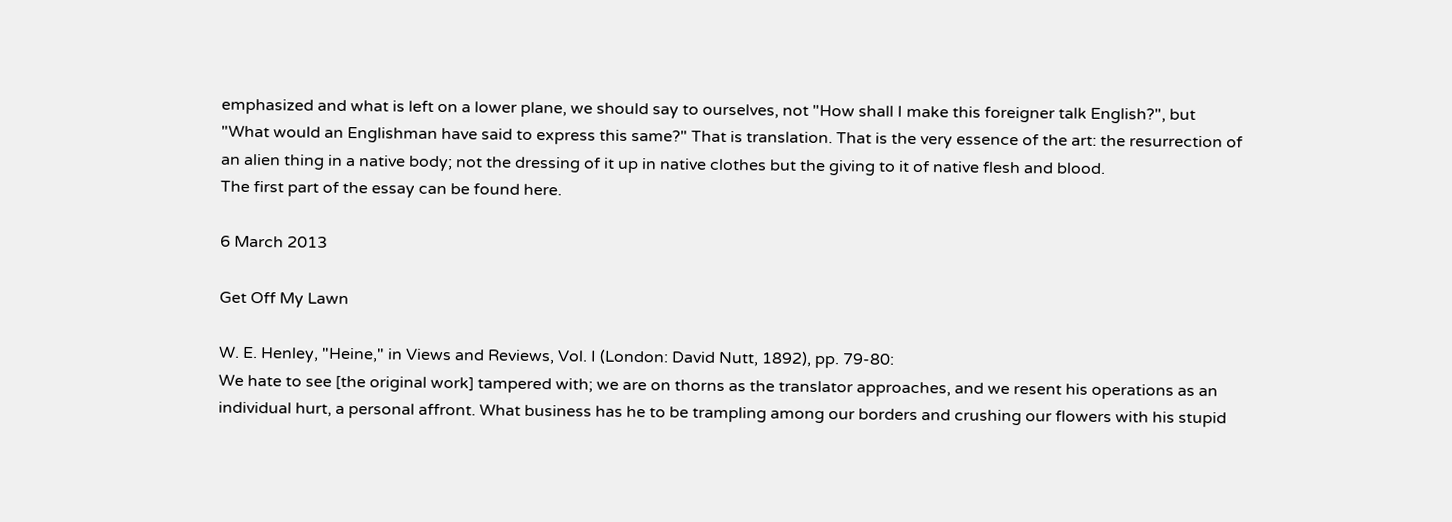emphasized and what is left on a lower plane, we should say to ourselves, not "How shall I make this foreigner talk English?", but "What would an Englishman have said to express this same?" That is translation. That is the very essence of the art: the resurrection of an alien thing in a native body; not the dressing of it up in native clothes but the giving to it of native flesh and blood.
The first part of the essay can be found here.

6 March 2013

Get Off My Lawn

W. E. Henley, "Heine," in Views and Reviews, Vol. I (London: David Nutt, 1892), pp. 79-80:
We hate to see [the original work] tampered with; we are on thorns as the translator approaches, and we resent his operations as an individual hurt, a personal affront. What business has he to be trampling among our borders and crushing our flowers with his stupid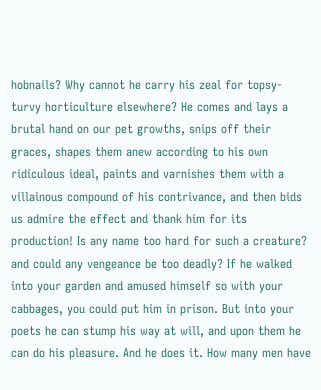hobnails? Why cannot he carry his zeal for topsy-turvy horticulture elsewhere? He comes and lays a brutal hand on our pet growths, snips off their graces, shapes them anew according to his own ridiculous ideal, paints and varnishes them with a villainous compound of his contrivance, and then bids us admire the effect and thank him for its production! Is any name too hard for such a creature? and could any vengeance be too deadly? If he walked into your garden and amused himself so with your cabbages, you could put him in prison. But into your poets he can stump his way at will, and upon them he can do his pleasure. And he does it. How many men have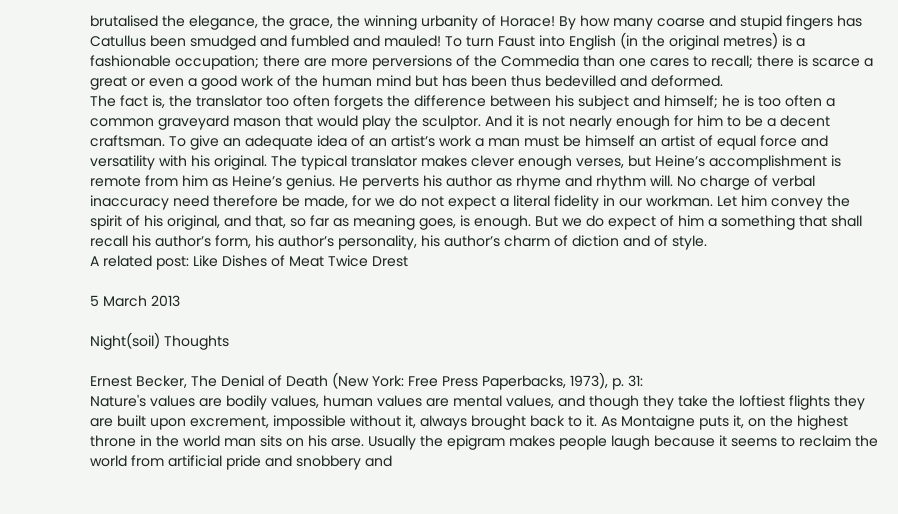brutalised the elegance, the grace, the winning urbanity of Horace! By how many coarse and stupid fingers has Catullus been smudged and fumbled and mauled! To turn Faust into English (in the original metres) is a fashionable occupation; there are more perversions of the Commedia than one cares to recall; there is scarce a great or even a good work of the human mind but has been thus bedevilled and deformed.
The fact is, the translator too often forgets the difference between his subject and himself; he is too often a common graveyard mason that would play the sculptor. And it is not nearly enough for him to be a decent craftsman. To give an adequate idea of an artist’s work a man must be himself an artist of equal force and versatility with his original. The typical translator makes clever enough verses, but Heine’s accomplishment is remote from him as Heine’s genius. He perverts his author as rhyme and rhythm will. No charge of verbal inaccuracy need therefore be made, for we do not expect a literal fidelity in our workman. Let him convey the spirit of his original, and that, so far as meaning goes, is enough. But we do expect of him a something that shall recall his author’s form, his author’s personality, his author’s charm of diction and of style.
A related post: Like Dishes of Meat Twice Drest

5 March 2013

Night(soil) Thoughts

Ernest Becker, The Denial of Death (New York: Free Press Paperbacks, 1973), p. 31:
Nature's values are bodily values, human values are mental values, and though they take the loftiest flights they are built upon excrement, impossible without it, always brought back to it. As Montaigne puts it, on the highest throne in the world man sits on his arse. Usually the epigram makes people laugh because it seems to reclaim the world from artificial pride and snobbery and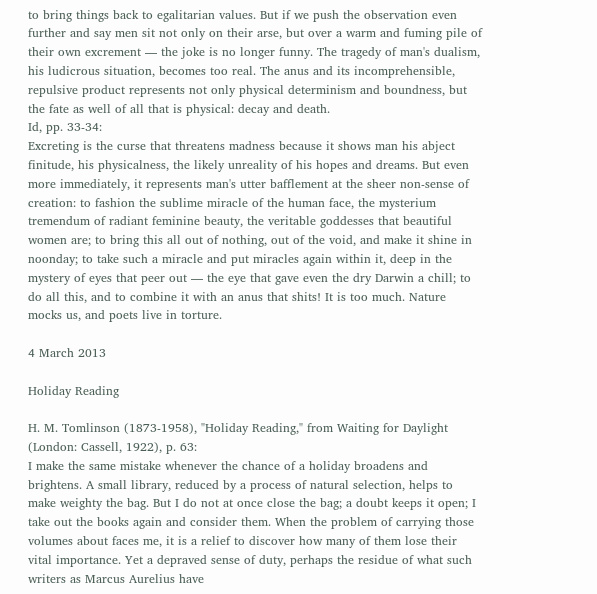to bring things back to egalitarian values. But if we push the observation even further and say men sit not only on their arse, but over a warm and fuming pile of their own excrement — the joke is no longer funny. The tragedy of man's dualism, his ludicrous situation, becomes too real. The anus and its incomprehensible, repulsive product represents not only physical determinism and boundness, but the fate as well of all that is physical: decay and death.
Id, pp. 33-34:
Excreting is the curse that threatens madness because it shows man his abject finitude, his physicalness, the likely unreality of his hopes and dreams. But even more immediately, it represents man's utter bafflement at the sheer non-sense of creation: to fashion the sublime miracle of the human face, the mysterium tremendum of radiant feminine beauty, the veritable goddesses that beautiful women are; to bring this all out of nothing, out of the void, and make it shine in noonday; to take such a miracle and put miracles again within it, deep in the mystery of eyes that peer out — the eye that gave even the dry Darwin a chill; to do all this, and to combine it with an anus that shits! It is too much. Nature mocks us, and poets live in torture.

4 March 2013

Holiday Reading

H. M. Tomlinson (1873-1958), "Holiday Reading," from Waiting for Daylight (London: Cassell, 1922), p. 63:
I make the same mistake whenever the chance of a holiday broadens and brightens. A small library, reduced by a process of natural selection, helps to make weighty the bag. But I do not at once close the bag; a doubt keeps it open; I take out the books again and consider them. When the problem of carrying those volumes about faces me, it is a relief to discover how many of them lose their vital importance. Yet a depraved sense of duty, perhaps the residue of what such writers as Marcus Aurelius have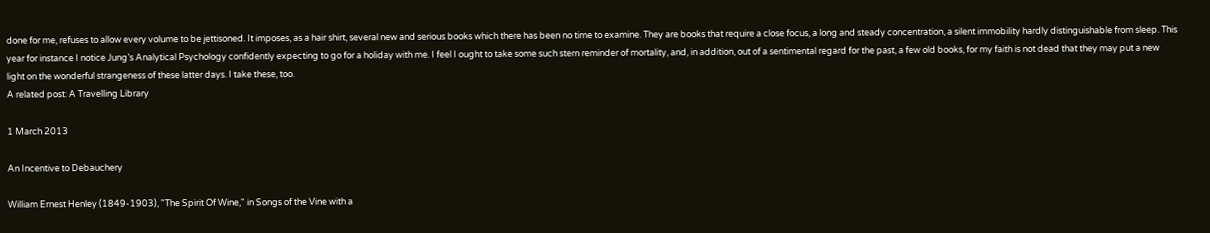done for me, refuses to allow every volume to be jettisoned. It imposes, as a hair shirt, several new and serious books which there has been no time to examine. They are books that require a close focus, a long and steady concentration, a silent immobility hardly distinguishable from sleep. This year for instance I notice Jung’s Analytical Psychology confidently expecting to go for a holiday with me. I feel I ought to take some such stern reminder of mortality, and, in addition, out of a sentimental regard for the past, a few old books, for my faith is not dead that they may put a new light on the wonderful strangeness of these latter days. I take these, too.
A related post: A Travelling Library

1 March 2013

An Incentive to Debauchery

William Ernest Henley (1849-1903), "The Spirit Of Wine," in Songs of the Vine with a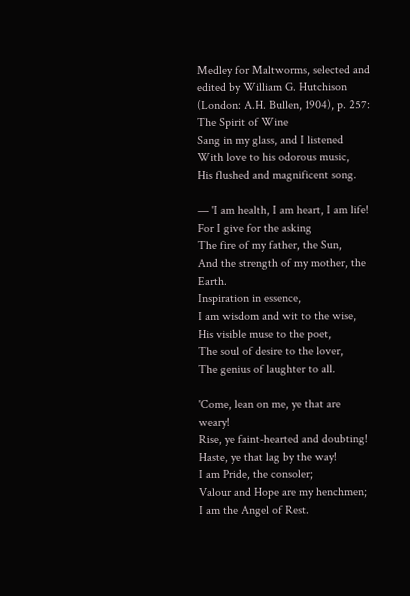Medley for Maltworms, selected and edited by William G. Hutchison (London: A.H. Bullen, 1904), p. 257:
The Spirit of Wine
Sang in my glass, and I listened
With love to his odorous music,
His flushed and magnificent song.

— 'I am health, I am heart, I am life!
For I give for the asking
The fire of my father, the Sun,
And the strength of my mother, the Earth.
Inspiration in essence,
I am wisdom and wit to the wise,
His visible muse to the poet,
The soul of desire to the lover,
The genius of laughter to all.

'Come, lean on me, ye that are weary!
Rise, ye faint-hearted and doubting!
Haste, ye that lag by the way!
I am Pride, the consoler;
Valour and Hope are my henchmen;
I am the Angel of Rest.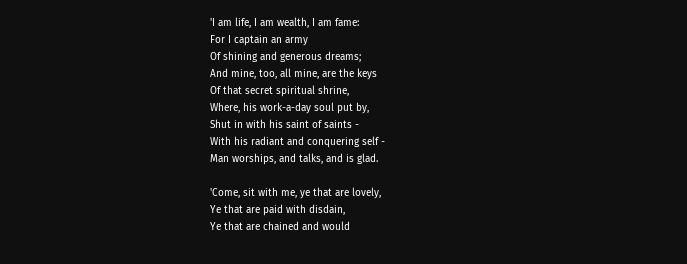'I am life, I am wealth, I am fame:
For I captain an army
Of shining and generous dreams;
And mine, too, all mine, are the keys
Of that secret spiritual shrine,
Where, his work-a-day soul put by,
Shut in with his saint of saints -
With his radiant and conquering self -
Man worships, and talks, and is glad.

'Come, sit with me, ye that are lovely,
Ye that are paid with disdain,
Ye that are chained and would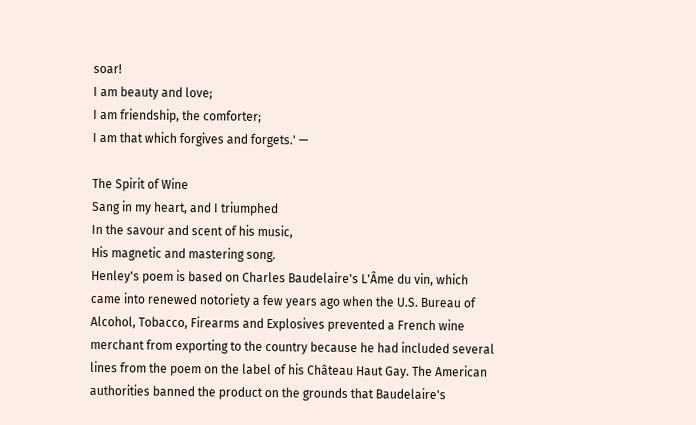soar!
I am beauty and love;
I am friendship, the comforter;
I am that which forgives and forgets.' —

The Spirit of Wine
Sang in my heart, and I triumphed
In the savour and scent of his music,
His magnetic and mastering song.
Henley's poem is based on Charles Baudelaire's L'Âme du vin, which came into renewed notoriety a few years ago when the U.S. Bureau of Alcohol, Tobacco, Firearms and Explosives prevented a French wine merchant from exporting to the country because he had included several lines from the poem on the label of his Château Haut Gay. The American authorities banned the product on the grounds that Baudelaire's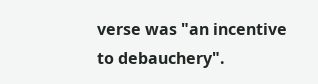verse was "an incentive to debauchery".